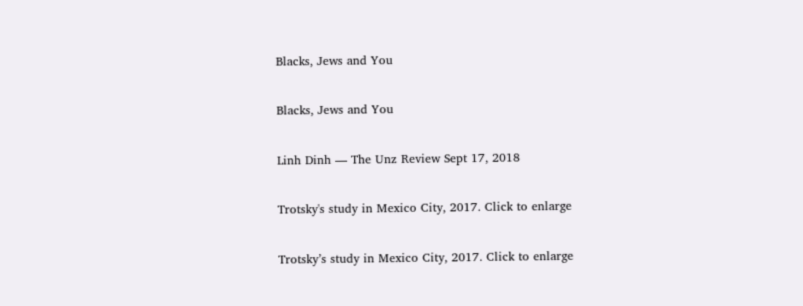Blacks, Jews and You

Blacks, Jews and You

Linh Dinh — The Unz Review Sept 17, 2018

Trotsky's study in Mexico City, 2017. Click to enlarge

Trotsky’s study in Mexico City, 2017. Click to enlarge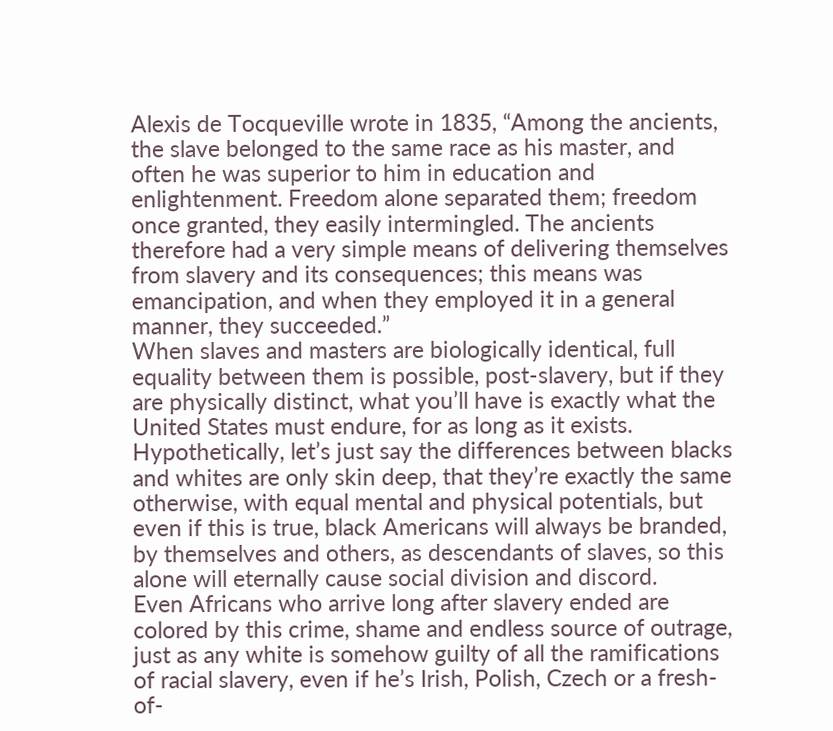Alexis de Tocqueville wrote in 1835, “Among the ancients, the slave belonged to the same race as his master, and often he was superior to him in education and enlightenment. Freedom alone separated them; freedom once granted, they easily intermingled. The ancients therefore had a very simple means of delivering themselves from slavery and its consequences; this means was emancipation, and when they employed it in a general manner, they succeeded.”
When slaves and masters are biologically identical, full equality between them is possible, post-slavery, but if they are physically distinct, what you’ll have is exactly what the United States must endure, for as long as it exists.
Hypothetically, let’s just say the differences between blacks and whites are only skin deep, that they’re exactly the same otherwise, with equal mental and physical potentials, but even if this is true, black Americans will always be branded, by themselves and others, as descendants of slaves, so this alone will eternally cause social division and discord.
Even Africans who arrive long after slavery ended are colored by this crime, shame and endless source of outrage, just as any white is somehow guilty of all the ramifications of racial slavery, even if he’s Irish, Polish, Czech or a fresh-of-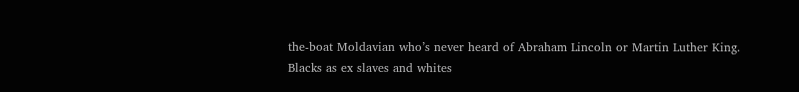the-boat Moldavian who’s never heard of Abraham Lincoln or Martin Luther King.
Blacks as ex slaves and whites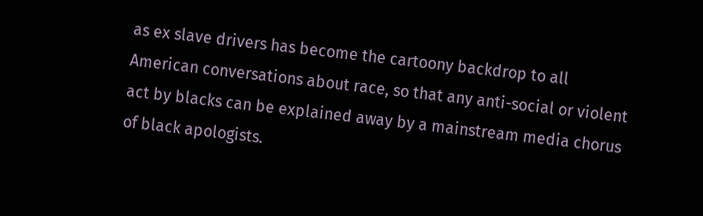as ex slave drivers has become the cartoony backdrop to all American conversations about race, so that any anti-social or violent act by blacks can be explained away by a mainstream media chorus of black apologists.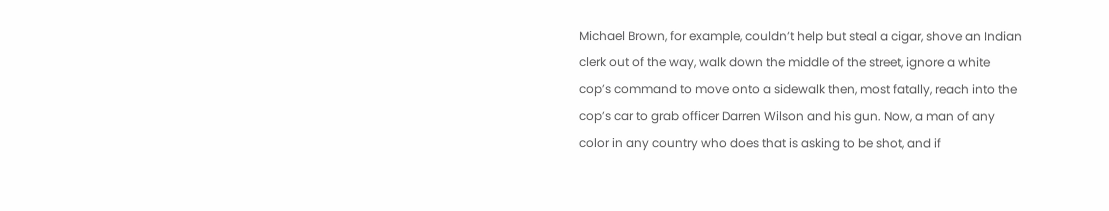Michael Brown, for example, couldn’t help but steal a cigar, shove an Indian clerk out of the way, walk down the middle of the street, ignore a white cop’s command to move onto a sidewalk then, most fatally, reach into the cop’s car to grab officer Darren Wilson and his gun. Now, a man of any color in any country who does that is asking to be shot, and if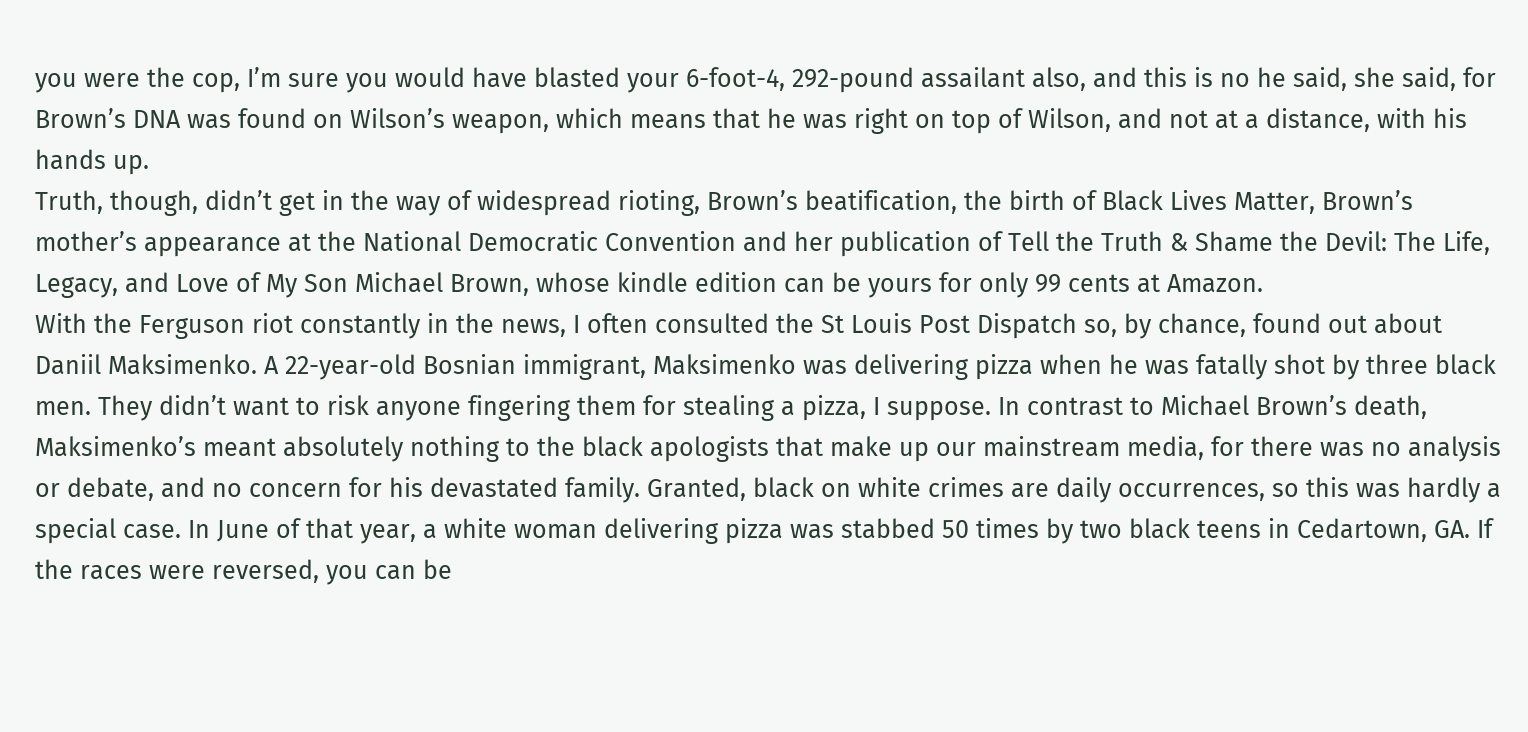you were the cop, I’m sure you would have blasted your 6-foot-4, 292-pound assailant also, and this is no he said, she said, for Brown’s DNA was found on Wilson’s weapon, which means that he was right on top of Wilson, and not at a distance, with his hands up.
Truth, though, didn’t get in the way of widespread rioting, Brown’s beatification, the birth of Black Lives Matter, Brown’s mother’s appearance at the National Democratic Convention and her publication of Tell the Truth & Shame the Devil: The Life, Legacy, and Love of My Son Michael Brown, whose kindle edition can be yours for only 99 cents at Amazon.
With the Ferguson riot constantly in the news, I often consulted the St Louis Post Dispatch so, by chance, found out about Daniil Maksimenko. A 22-year-old Bosnian immigrant, Maksimenko was delivering pizza when he was fatally shot by three black men. They didn’t want to risk anyone fingering them for stealing a pizza, I suppose. In contrast to Michael Brown’s death, Maksimenko’s meant absolutely nothing to the black apologists that make up our mainstream media, for there was no analysis or debate, and no concern for his devastated family. Granted, black on white crimes are daily occurrences, so this was hardly a special case. In June of that year, a white woman delivering pizza was stabbed 50 times by two black teens in Cedartown, GA. If the races were reversed, you can be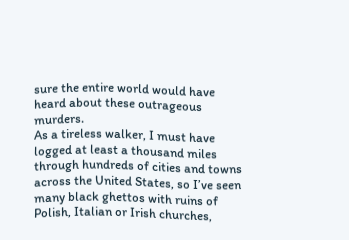sure the entire world would have heard about these outrageous murders.
As a tireless walker, I must have logged at least a thousand miles through hundreds of cities and towns across the United States, so I’ve seen many black ghettos with ruins of Polish, Italian or Irish churches,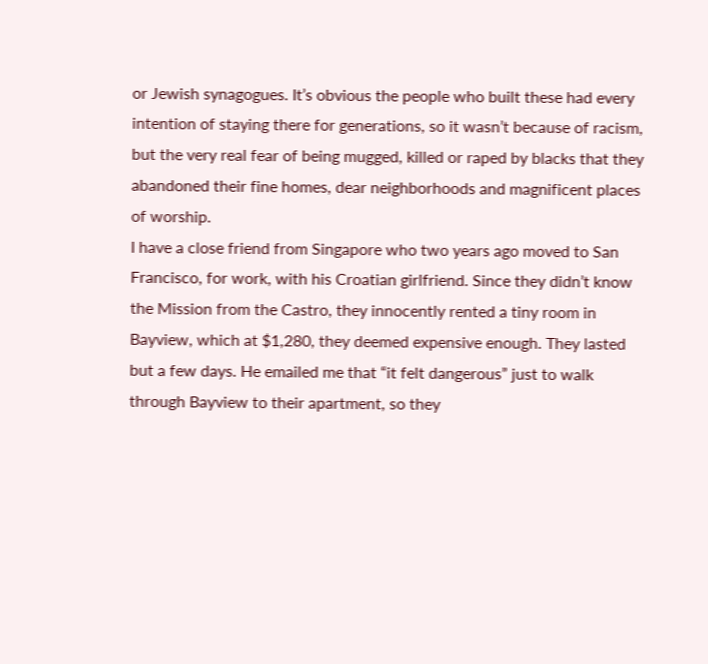or Jewish synagogues. It’s obvious the people who built these had every intention of staying there for generations, so it wasn’t because of racism, but the very real fear of being mugged, killed or raped by blacks that they abandoned their fine homes, dear neighborhoods and magnificent places of worship.
I have a close friend from Singapore who two years ago moved to San Francisco, for work, with his Croatian girlfriend. Since they didn’t know the Mission from the Castro, they innocently rented a tiny room in Bayview, which at $1,280, they deemed expensive enough. They lasted but a few days. He emailed me that “it felt dangerous” just to walk through Bayview to their apartment, so they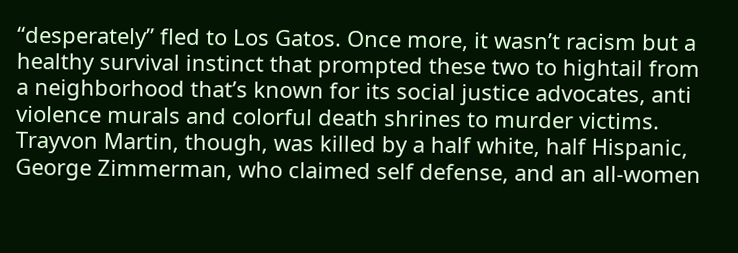“desperately” fled to Los Gatos. Once more, it wasn’t racism but a healthy survival instinct that prompted these two to hightail from a neighborhood that’s known for its social justice advocates, anti violence murals and colorful death shrines to murder victims.
Trayvon Martin, though, was killed by a half white, half Hispanic, George Zimmerman, who claimed self defense, and an all-women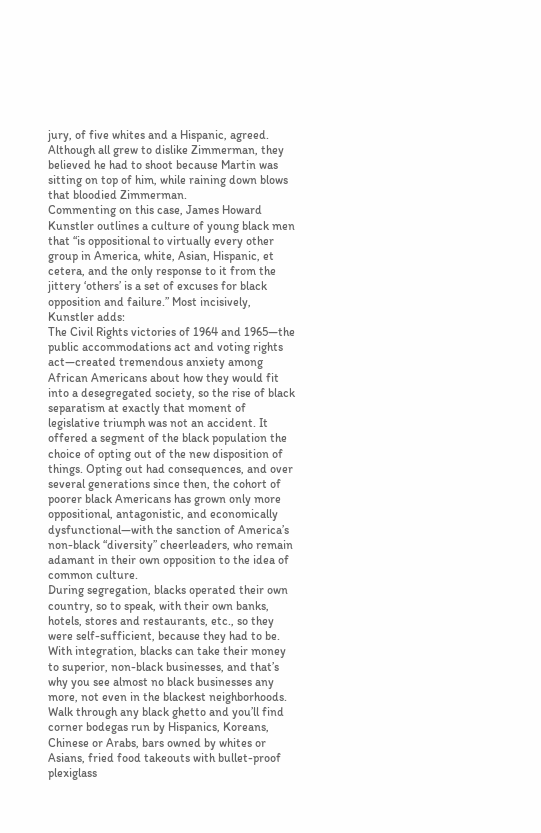jury, of five whites and a Hispanic, agreed. Although all grew to dislike Zimmerman, they believed he had to shoot because Martin was sitting on top of him, while raining down blows that bloodied Zimmerman.
Commenting on this case, James Howard Kunstler outlines a culture of young black men that “is oppositional to virtually every other group in America, white, Asian, Hispanic, et cetera, and the only response to it from the jittery ‘others’ is a set of excuses for black opposition and failure.” Most incisively, Kunstler adds:
The Civil Rights victories of 1964 and 1965—the public accommodations act and voting rights act—created tremendous anxiety among African Americans about how they would fit into a desegregated society, so the rise of black separatism at exactly that moment of legislative triumph was not an accident. It offered a segment of the black population the choice of opting out of the new disposition of things. Opting out had consequences, and over several generations since then, the cohort of poorer black Americans has grown only more oppositional, antagonistic, and economically dysfunctional—with the sanction of America’s non-black “diversity” cheerleaders, who remain adamant in their own opposition to the idea of common culture.
During segregation, blacks operated their own country, so to speak, with their own banks, hotels, stores and restaurants, etc., so they were self-sufficient, because they had to be. With integration, blacks can take their money to superior, non-black businesses, and that’s why you see almost no black businesses any more, not even in the blackest neighborhoods. Walk through any black ghetto and you’ll find corner bodegas run by Hispanics, Koreans, Chinese or Arabs, bars owned by whites or Asians, fried food takeouts with bullet-proof plexiglass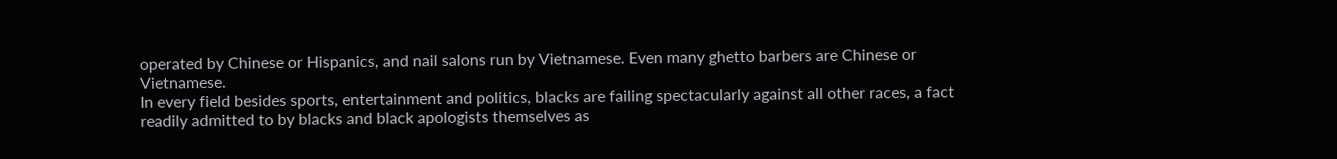operated by Chinese or Hispanics, and nail salons run by Vietnamese. Even many ghetto barbers are Chinese or Vietnamese.
In every field besides sports, entertainment and politics, blacks are failing spectacularly against all other races, a fact readily admitted to by blacks and black apologists themselves as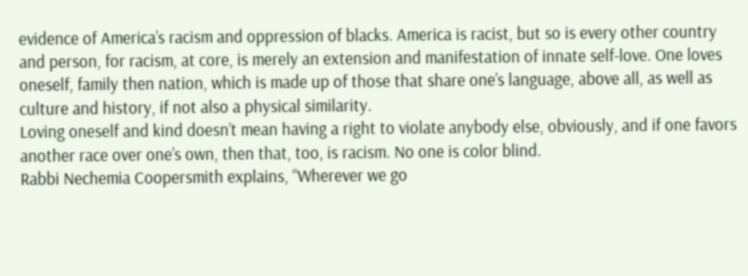evidence of America’s racism and oppression of blacks. America is racist, but so is every other country and person, for racism, at core, is merely an extension and manifestation of innate self-love. One loves oneself, family then nation, which is made up of those that share one’s language, above all, as well as culture and history, if not also a physical similarity.
Loving oneself and kind doesn’t mean having a right to violate anybody else, obviously, and if one favors another race over one’s own, then that, too, is racism. No one is color blind.
Rabbi Nechemia Coopersmith explains, “Wherever we go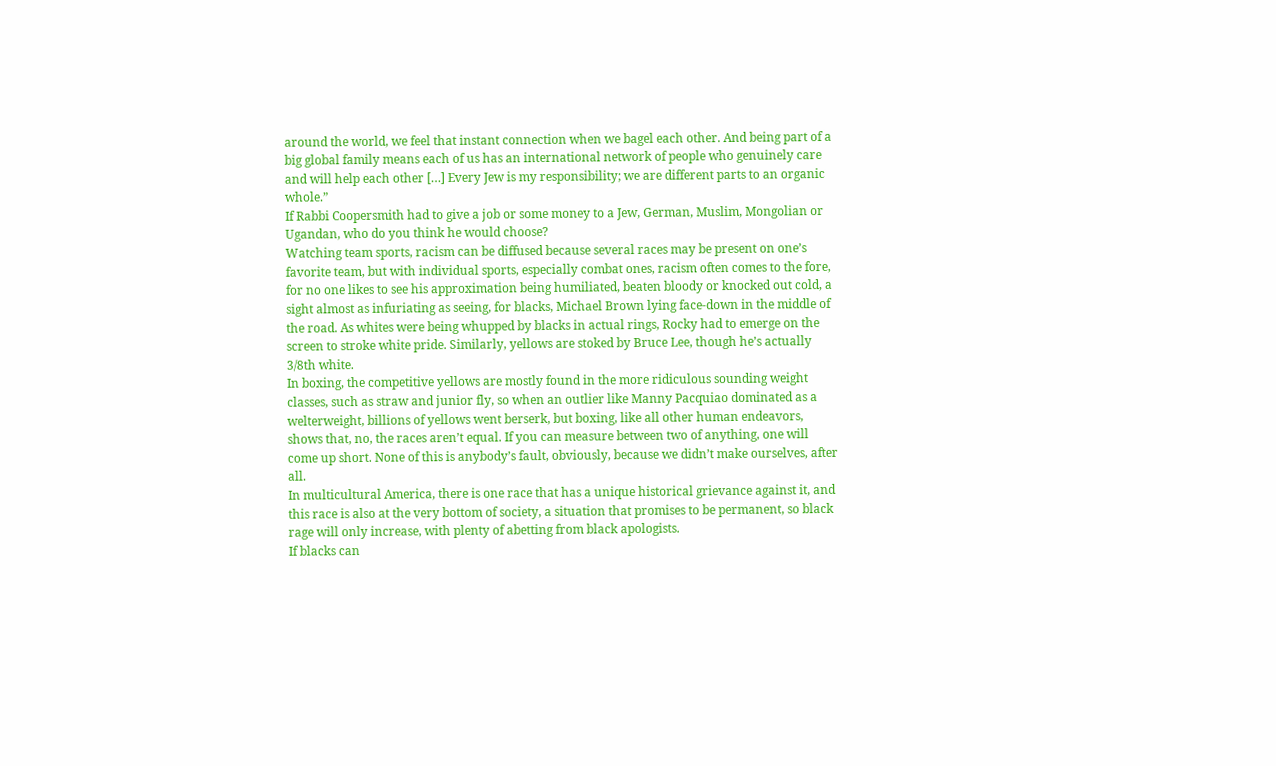around the world, we feel that instant connection when we bagel each other. And being part of a big global family means each of us has an international network of people who genuinely care and will help each other […] Every Jew is my responsibility; we are different parts to an organic whole.”
If Rabbi Coopersmith had to give a job or some money to a Jew, German, Muslim, Mongolian or Ugandan, who do you think he would choose?
Watching team sports, racism can be diffused because several races may be present on one’s favorite team, but with individual sports, especially combat ones, racism often comes to the fore, for no one likes to see his approximation being humiliated, beaten bloody or knocked out cold, a sight almost as infuriating as seeing, for blacks, Michael Brown lying face-down in the middle of the road. As whites were being whupped by blacks in actual rings, Rocky had to emerge on the screen to stroke white pride. Similarly, yellows are stoked by Bruce Lee, though he’s actually 3/8th white.
In boxing, the competitive yellows are mostly found in the more ridiculous sounding weight classes, such as straw and junior fly, so when an outlier like Manny Pacquiao dominated as a welterweight, billions of yellows went berserk, but boxing, like all other human endeavors, shows that, no, the races aren’t equal. If you can measure between two of anything, one will come up short. None of this is anybody’s fault, obviously, because we didn’t make ourselves, after all.
In multicultural America, there is one race that has a unique historical grievance against it, and this race is also at the very bottom of society, a situation that promises to be permanent, so black rage will only increase, with plenty of abetting from black apologists.
If blacks can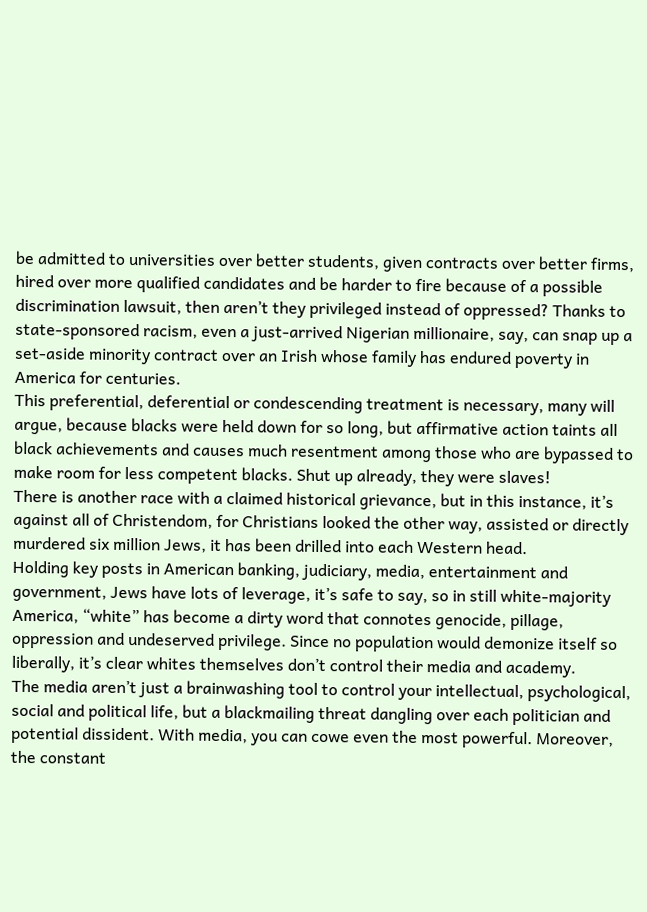be admitted to universities over better students, given contracts over better firms, hired over more qualified candidates and be harder to fire because of a possible discrimination lawsuit, then aren’t they privileged instead of oppressed? Thanks to state-sponsored racism, even a just-arrived Nigerian millionaire, say, can snap up a set-aside minority contract over an Irish whose family has endured poverty in America for centuries.
This preferential, deferential or condescending treatment is necessary, many will argue, because blacks were held down for so long, but affirmative action taints all black achievements and causes much resentment among those who are bypassed to make room for less competent blacks. Shut up already, they were slaves!
There is another race with a claimed historical grievance, but in this instance, it’s against all of Christendom, for Christians looked the other way, assisted or directly murdered six million Jews, it has been drilled into each Western head.
Holding key posts in American banking, judiciary, media, entertainment and government, Jews have lots of leverage, it’s safe to say, so in still white-majority America, “white” has become a dirty word that connotes genocide, pillage, oppression and undeserved privilege. Since no population would demonize itself so liberally, it’s clear whites themselves don’t control their media and academy.
The media aren’t just a brainwashing tool to control your intellectual, psychological, social and political life, but a blackmailing threat dangling over each politician and potential dissident. With media, you can cowe even the most powerful. Moreover, the constant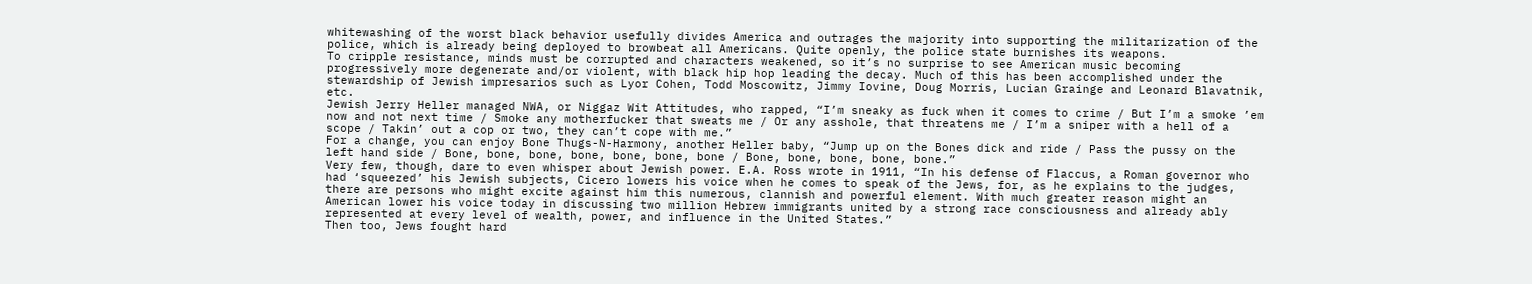whitewashing of the worst black behavior usefully divides America and outrages the majority into supporting the militarization of the police, which is already being deployed to browbeat all Americans. Quite openly, the police state burnishes its weapons.
To cripple resistance, minds must be corrupted and characters weakened, so it’s no surprise to see American music becoming progressively more degenerate and/or violent, with black hip hop leading the decay. Much of this has been accomplished under the stewardship of Jewish impresarios such as Lyor Cohen, Todd Moscowitz, Jimmy Iovine, Doug Morris, Lucian Grainge and Leonard Blavatnik, etc.
Jewish Jerry Heller managed NWA, or Niggaz Wit Attitudes, who rapped, “I’m sneaky as fuck when it comes to crime / But I’m a smoke ’em now and not next time / Smoke any motherfucker that sweats me / Or any asshole, that threatens me / I’m a sniper with a hell of a scope / Takin’ out a cop or two, they can’t cope with me.”
For a change, you can enjoy Bone Thugs-N-Harmony, another Heller baby, “Jump up on the Bones dick and ride / Pass the pussy on the left hand side / Bone, bone, bone, bone, bone, bone, bone / Bone, bone, bone, bone, bone.”
Very few, though, dare to even whisper about Jewish power. E.A. Ross wrote in 1911, “In his defense of Flaccus, a Roman governor who had ‘squeezed’ his Jewish subjects, Cicero lowers his voice when he comes to speak of the Jews, for, as he explains to the judges, there are persons who might excite against him this numerous, clannish and powerful element. With much greater reason might an American lower his voice today in discussing two million Hebrew immigrants united by a strong race consciousness and already ably represented at every level of wealth, power, and influence in the United States.”
Then too, Jews fought hard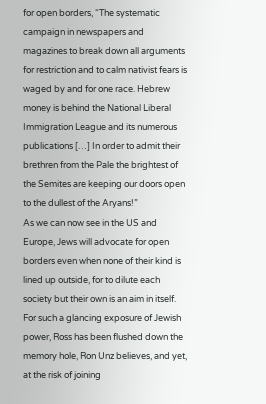for open borders, “The systematic campaign in newspapers and magazines to break down all arguments for restriction and to calm nativist fears is waged by and for one race. Hebrew money is behind the National Liberal Immigration League and its numerous publications […] In order to admit their brethren from the Pale the brightest of the Semites are keeping our doors open to the dullest of the Aryans!”
As we can now see in the US and Europe, Jews will advocate for open borders even when none of their kind is lined up outside, for to dilute each society but their own is an aim in itself.
For such a glancing exposure of Jewish power, Ross has been flushed down the memory hole, Ron Unz believes, and yet, at the risk of joining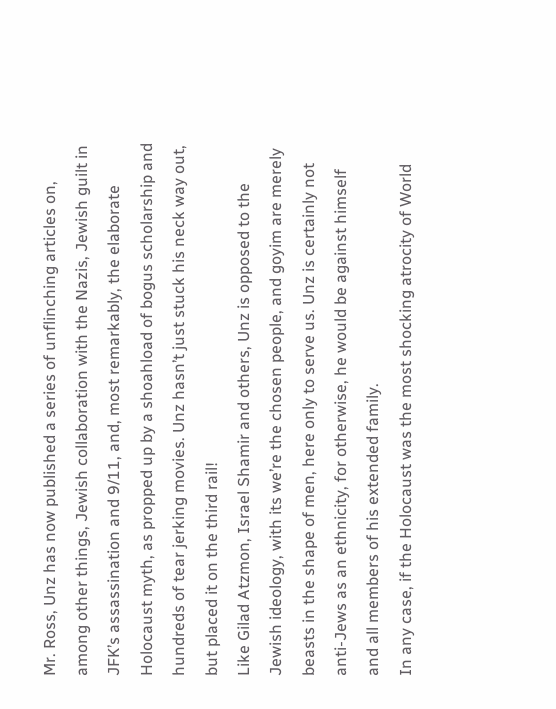Mr. Ross, Unz has now published a series of unflinching articles on, among other things, Jewish collaboration with the Nazis, Jewish guilt in JFK’s assassination and 9/11, and, most remarkably, the elaborate Holocaust myth, as propped up by a shoahload of bogus scholarship and hundreds of tear jerking movies. Unz hasn’t just stuck his neck way out, but placed it on the third rail!
Like Gilad Atzmon, Israel Shamir and others, Unz is opposed to the Jewish ideology, with its we’re the chosen people, and goyim are merely beasts in the shape of men, here only to serve us. Unz is certainly not anti-Jews as an ethnicity, for otherwise, he would be against himself and all members of his extended family.
In any case, if the Holocaust was the most shocking atrocity of World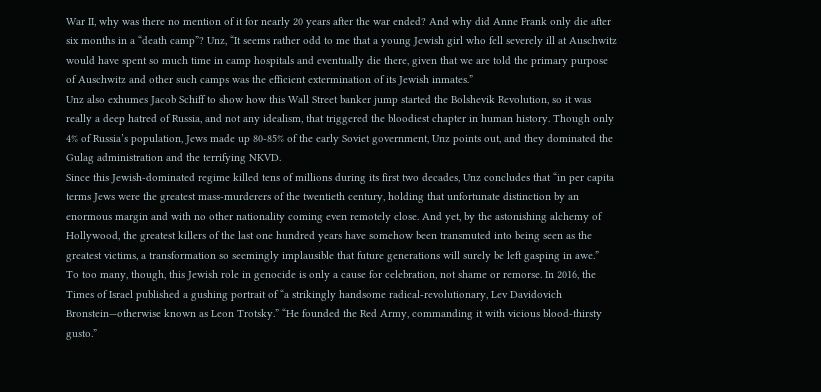War II, why was there no mention of it for nearly 20 years after the war ended? And why did Anne Frank only die after six months in a “death camp”? Unz, “It seems rather odd to me that a young Jewish girl who fell severely ill at Auschwitz would have spent so much time in camp hospitals and eventually die there, given that we are told the primary purpose of Auschwitz and other such camps was the efficient extermination of its Jewish inmates.”
Unz also exhumes Jacob Schiff to show how this Wall Street banker jump started the Bolshevik Revolution, so it was really a deep hatred of Russia, and not any idealism, that triggered the bloodiest chapter in human history. Though only 4% of Russia’s population, Jews made up 80-85% of the early Soviet government, Unz points out, and they dominated the Gulag administration and the terrifying NKVD.
Since this Jewish-dominated regime killed tens of millions during its first two decades, Unz concludes that “in per capita terms Jews were the greatest mass-murderers of the twentieth century, holding that unfortunate distinction by an enormous margin and with no other nationality coming even remotely close. And yet, by the astonishing alchemy of Hollywood, the greatest killers of the last one hundred years have somehow been transmuted into being seen as the greatest victims, a transformation so seemingly implausible that future generations will surely be left gasping in awe.”
To too many, though, this Jewish role in genocide is only a cause for celebration, not shame or remorse. In 2016, the Times of Israel published a gushing portrait of “a strikingly handsome radical-revolutionary, Lev Davidovich Bronstein—otherwise known as Leon Trotsky.” “He founded the Red Army, commanding it with vicious blood-thirsty gusto.”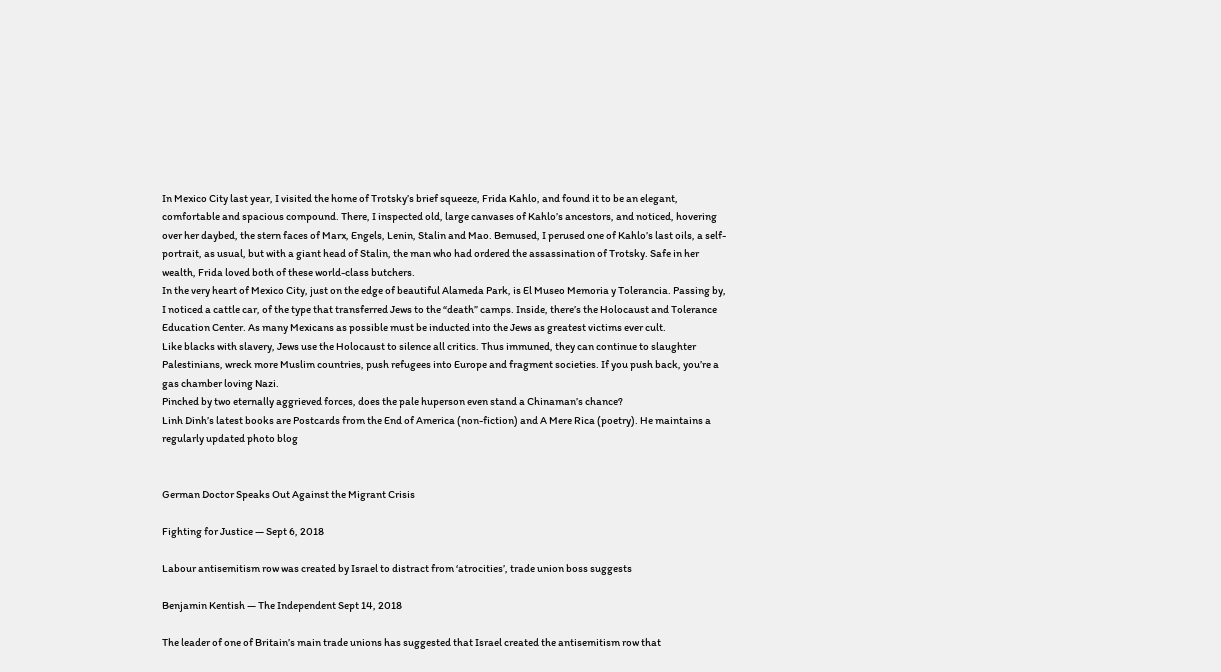In Mexico City last year, I visited the home of Trotsky’s brief squeeze, Frida Kahlo, and found it to be an elegant, comfortable and spacious compound. There, I inspected old, large canvases of Kahlo’s ancestors, and noticed, hovering over her daybed, the stern faces of Marx, Engels, Lenin, Stalin and Mao. Bemused, I perused one of Kahlo’s last oils, a self-portrait, as usual, but with a giant head of Stalin, the man who had ordered the assassination of Trotsky. Safe in her wealth, Frida loved both of these world-class butchers.
In the very heart of Mexico City, just on the edge of beautiful Alameda Park, is El Museo Memoria y Tolerancia. Passing by, I noticed a cattle car, of the type that transferred Jews to the “death” camps. Inside, there’s the Holocaust and Tolerance Education Center. As many Mexicans as possible must be inducted into the Jews as greatest victims ever cult.
Like blacks with slavery, Jews use the Holocaust to silence all critics. Thus immuned, they can continue to slaughter Palestinians, wreck more Muslim countries, push refugees into Europe and fragment societies. If you push back, you’re a gas chamber loving Nazi.
Pinched by two eternally aggrieved forces, does the pale huperson even stand a Chinaman’s chance?
Linh Dinh’s latest books are Postcards from the End of America (non-fiction) and A Mere Rica (poetry). He maintains a regularly updated photo blog


German Doctor Speaks Out Against the Migrant Crisis

Fighting for Justice — Sept 6, 2018

Labour antisemitism row was created by Israel to distract from ‘atrocities’, trade union boss suggests

Benjamin Kentish — The Independent Sept 14, 2018

The leader of one of Britain’s main trade unions has suggested that Israel created the antisemitism row that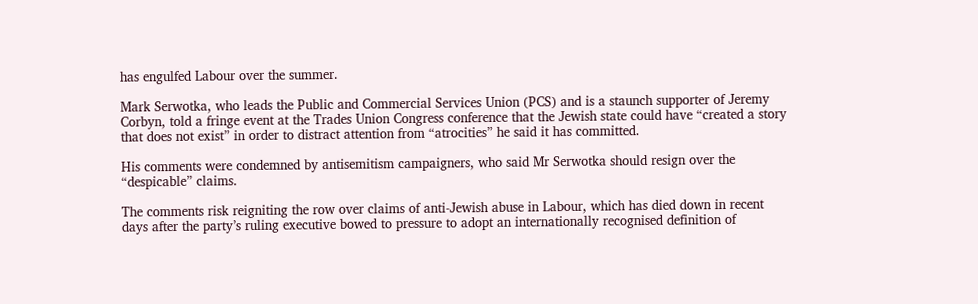has engulfed Labour over the summer.

Mark Serwotka, who leads the Public and Commercial Services Union (PCS) and is a staunch supporter of Jeremy Corbyn, told a fringe event at the Trades Union Congress conference that the Jewish state could have “created a story that does not exist” in order to distract attention from “atrocities” he said it has committed.

His comments were condemned by antisemitism campaigners, who said Mr Serwotka should resign over the “despicable” claims.

The comments risk reigniting the row over claims of anti-Jewish abuse in Labour, which has died down in recent days after the party’s ruling executive bowed to pressure to adopt an internationally recognised definition of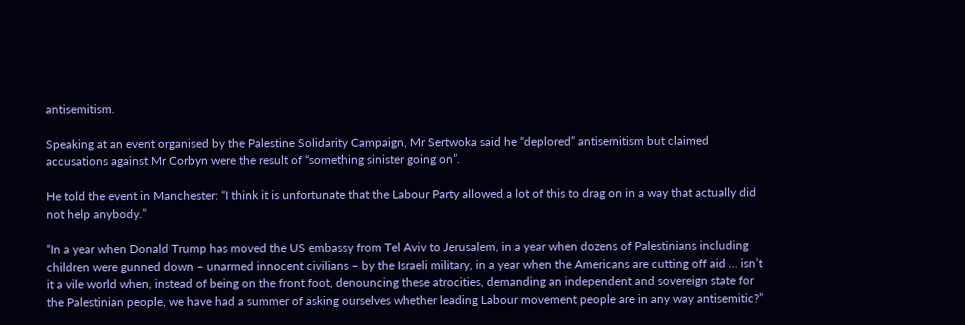antisemitism.

Speaking at an event organised by the Palestine Solidarity Campaign, Mr Sertwoka said he “deplored” antisemitism but claimed accusations against Mr Corbyn were the result of “something sinister going on”.

He told the event in Manchester: “I think it is unfortunate that the Labour Party allowed a lot of this to drag on in a way that actually did not help anybody.”

“In a year when Donald Trump has moved the US embassy from Tel Aviv to Jerusalem, in a year when dozens of Palestinians including children were gunned down – unarmed innocent civilians – by the Israeli military, in a year when the Americans are cutting off aid … isn’t it a vile world when, instead of being on the front foot, denouncing these atrocities, demanding an independent and sovereign state for the Palestinian people, we have had a summer of asking ourselves whether leading Labour movement people are in any way antisemitic?”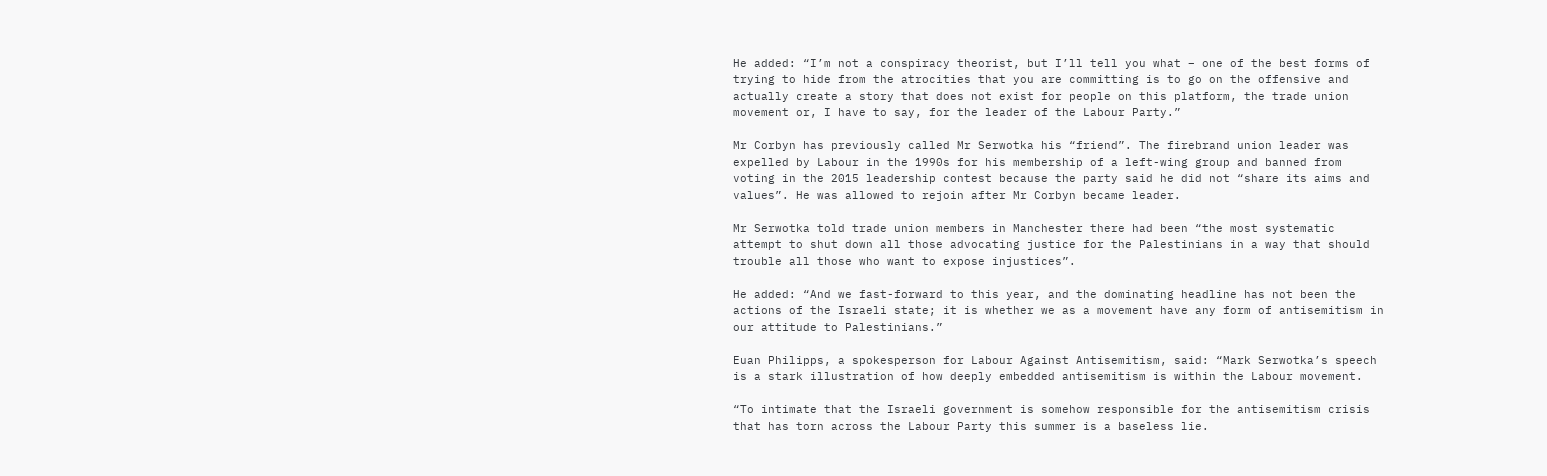He added: “I’m not a conspiracy theorist, but I’ll tell you what – one of the best forms of trying to hide from the atrocities that you are committing is to go on the offensive and actually create a story that does not exist for people on this platform, the trade union movement or, I have to say, for the leader of the Labour Party.”

Mr Corbyn has previously called Mr Serwotka his “friend”. The firebrand union leader was expelled by Labour in the 1990s for his membership of a left-wing group and banned from voting in the 2015 leadership contest because the party said he did not “share its aims and values”. He was allowed to rejoin after Mr Corbyn became leader.

Mr Serwotka told trade union members in Manchester there had been “the most systematic attempt to shut down all those advocating justice for the Palestinians in a way that should trouble all those who want to expose injustices”.

He added: “And we fast-forward to this year, and the dominating headline has not been the actions of the Israeli state; it is whether we as a movement have any form of antisemitism in our attitude to Palestinians.”

Euan Philipps, a spokesperson for Labour Against Antisemitism, said: “Mark Serwotka’s speech is a stark illustration of how deeply embedded antisemitism is within the Labour movement.

“To intimate that the Israeli government is somehow responsible for the antisemitism crisis that has torn across the Labour Party this summer is a baseless lie.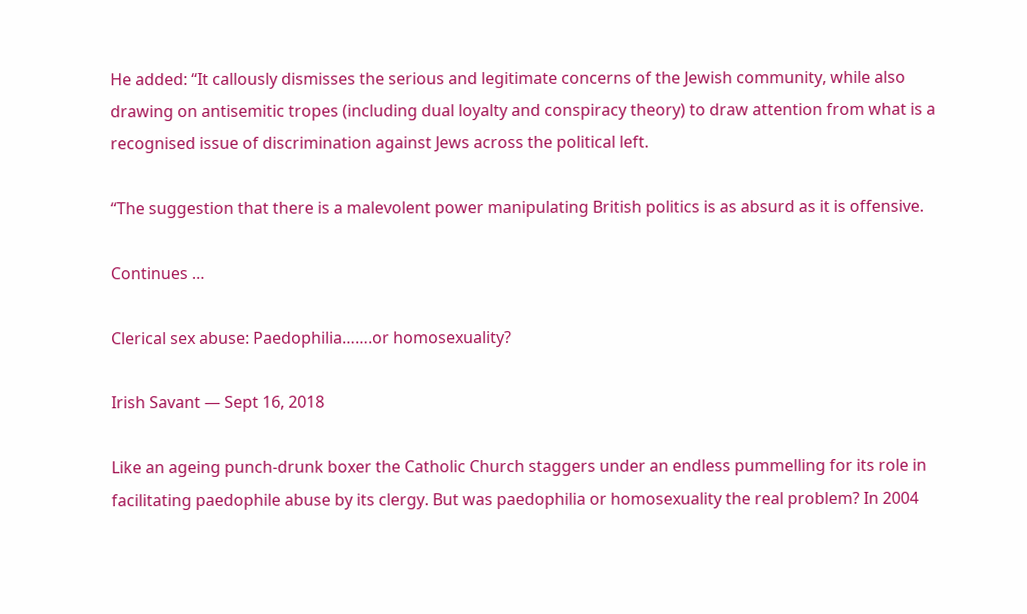He added: “It callously dismisses the serious and legitimate concerns of the Jewish community, while also drawing on antisemitic tropes (including dual loyalty and conspiracy theory) to draw attention from what is a recognised issue of discrimination against Jews across the political left.

“The suggestion that there is a malevolent power manipulating British politics is as absurd as it is offensive.

Continues …

Clerical sex abuse: Paedophilia…….or homosexuality?

Irish Savant — Sept 16, 2018

Like an ageing punch-drunk boxer the Catholic Church staggers under an endless pummelling for its role in facilitating paedophile abuse by its clergy. But was paedophilia or homosexuality the real problem? In 2004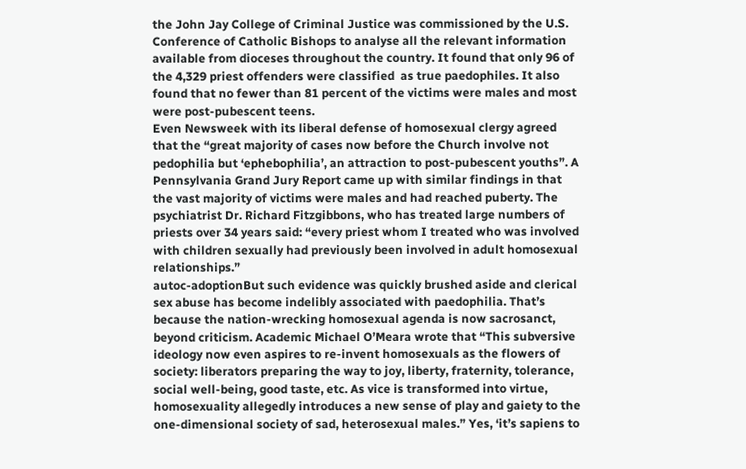the John Jay College of Criminal Justice was commissioned by the U.S. Conference of Catholic Bishops to analyse all the relevant information available from dioceses throughout the country. It found that only 96 of the 4,329 priest offenders were classified  as true paedophiles. It also found that no fewer than 81 percent of the victims were males and most were post-pubescent teens.
Even Newsweek with its liberal defense of homosexual clergy agreed that the “great majority of cases now before the Church involve not pedophilia but ‘ephebophilia’, an attraction to post-pubescent youths”. A Pennsylvania Grand Jury Report came up with similar findings in that the vast majority of victims were males and had reached puberty. The psychiatrist Dr. Richard Fitzgibbons, who has treated large numbers of priests over 34 years said: “every priest whom I treated who was involved with children sexually had previously been involved in adult homosexual relationships.”
autoc-adoptionBut such evidence was quickly brushed aside and clerical sex abuse has become indelibly associated with paedophilia. That’s because the nation-wrecking homosexual agenda is now sacrosanct, beyond criticism. Academic Michael O’Meara wrote that “This subversive ideology now even aspires to re-invent homosexuals as the flowers of society: liberators preparing the way to joy, liberty, fraternity, tolerance, social well-being, good taste, etc. As vice is transformed into virtue, homosexuality allegedly introduces a new sense of play and gaiety to the one-dimensional society of sad, heterosexual males.” Yes, ‘it’s sapiens to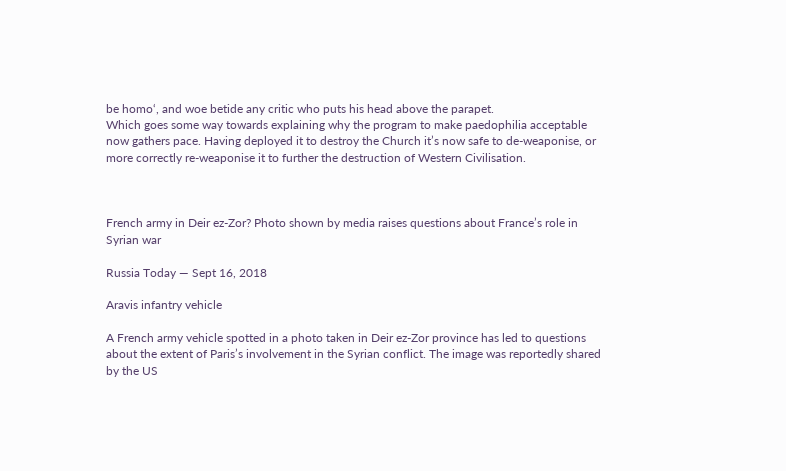be homo‘, and woe betide any critic who puts his head above the parapet.
Which goes some way towards explaining why the program to make paedophilia acceptable now gathers pace. Having deployed it to destroy the Church it’s now safe to de-weaponise, or more correctly re-weaponise it to further the destruction of Western Civilisation.



French army in Deir ez-Zor? Photo shown by media raises questions about France’s role in Syrian war

Russia Today — Sept 16, 2018

Aravis infantry vehicle

A French army vehicle spotted in a photo taken in Deir ez-Zor province has led to questions about the extent of Paris’s involvement in the Syrian conflict. The image was reportedly shared by the US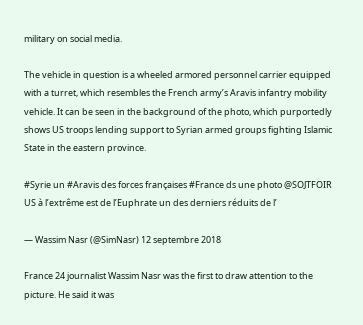military on social media.

The vehicle in question is a wheeled armored personnel carrier equipped with a turret, which resembles the French army’s Aravis infantry mobility vehicle. It can be seen in the background of the photo, which purportedly shows US troops lending support to Syrian armed groups fighting Islamic State in the eastern province.

#Syrie un #Aravis des forces françaises #France ds une photo @SOJTFOIR US à l’extrême est de l’Euphrate un des derniers réduits de l’

— Wassim Nasr (@SimNasr) 12 septembre 2018

France 24 journalist Wassim Nasr was the first to draw attention to the picture. He said it was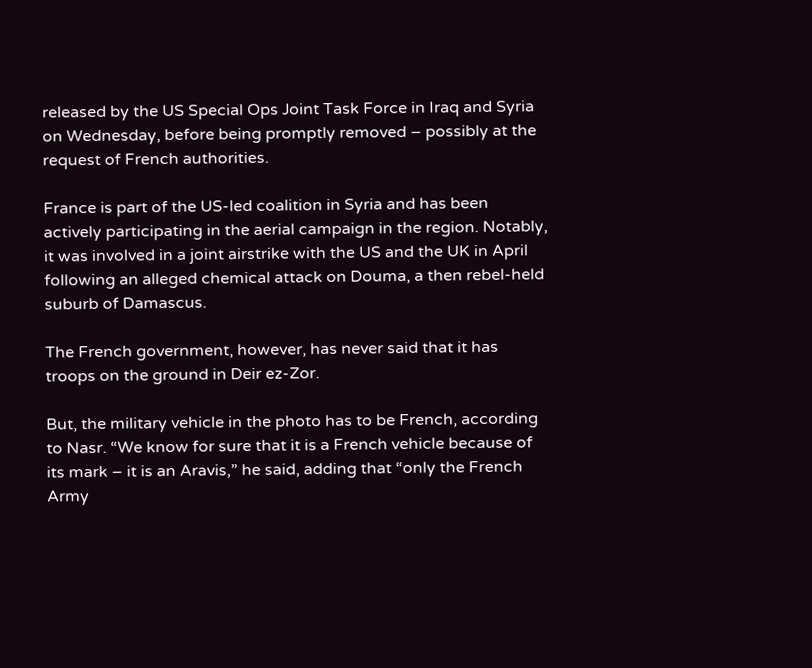released by the US Special Ops Joint Task Force in Iraq and Syria on Wednesday, before being promptly removed – possibly at the request of French authorities.

France is part of the US-led coalition in Syria and has been actively participating in the aerial campaign in the region. Notably, it was involved in a joint airstrike with the US and the UK in April following an alleged chemical attack on Douma, a then rebel-held suburb of Damascus.

The French government, however, has never said that it has troops on the ground in Deir ez-Zor.

But, the military vehicle in the photo has to be French, according to Nasr. “We know for sure that it is a French vehicle because of its mark – it is an Aravis,” he said, adding that “only the French Army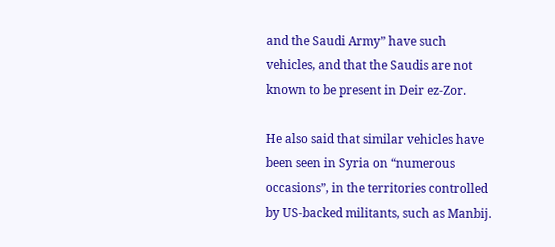and the Saudi Army” have such vehicles, and that the Saudis are not known to be present in Deir ez-Zor.

He also said that similar vehicles have been seen in Syria on “numerous occasions”, in the territories controlled by US-backed militants, such as Manbij.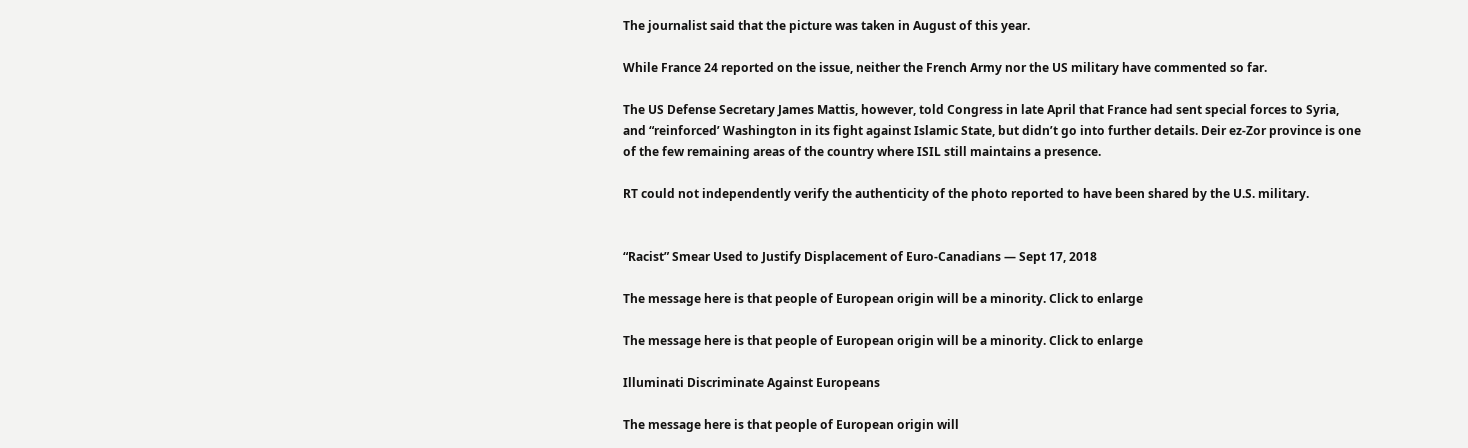The journalist said that the picture was taken in August of this year.

While France 24 reported on the issue, neither the French Army nor the US military have commented so far.

The US Defense Secretary James Mattis, however, told Congress in late April that France had sent special forces to Syria, and “reinforced’ Washington in its fight against Islamic State, but didn’t go into further details. Deir ez-Zor province is one of the few remaining areas of the country where ISIL still maintains a presence.

RT could not independently verify the authenticity of the photo reported to have been shared by the U.S. military.


“Racist” Smear Used to Justify Displacement of Euro-Canadians — Sept 17, 2018

The message here is that people of European origin will be a minority. Click to enlarge

The message here is that people of European origin will be a minority. Click to enlarge

Illuminati Discriminate Against Europeans

The message here is that people of European origin will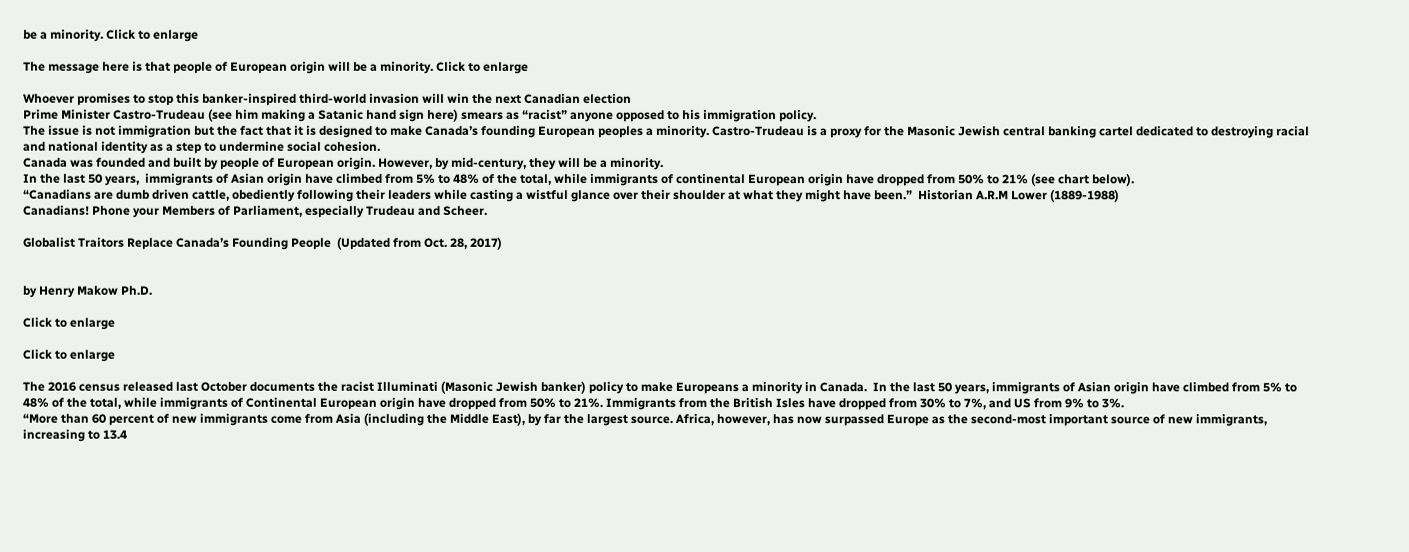be a minority. Click to enlarge

The message here is that people of European origin will be a minority. Click to enlarge

Whoever promises to stop this banker-inspired third-world invasion will win the next Canadian election
Prime Minister Castro-Trudeau (see him making a Satanic hand sign here) smears as “racist” anyone opposed to his immigration policy.
The issue is not immigration but the fact that it is designed to make Canada’s founding European peoples a minority. Castro-Trudeau is a proxy for the Masonic Jewish central banking cartel dedicated to destroying racial and national identity as a step to undermine social cohesion.
Canada was founded and built by people of European origin. However, by mid-century, they will be a minority.
In the last 50 years,  immigrants of Asian origin have climbed from 5% to 48% of the total, while immigrants of continental European origin have dropped from 50% to 21% (see chart below).
“Canadians are dumb driven cattle, obediently following their leaders while casting a wistful glance over their shoulder at what they might have been.”  Historian A.R.M Lower (1889-1988)
Canadians! Phone your Members of Parliament, especially Trudeau and Scheer.

Globalist Traitors Replace Canada’s Founding People  (Updated from Oct. 28, 2017)


by Henry Makow Ph.D.

Click to enlarge

Click to enlarge

The 2016 census released last October documents the racist Illuminati (Masonic Jewish banker) policy to make Europeans a minority in Canada.  In the last 50 years, immigrants of Asian origin have climbed from 5% to 48% of the total, while immigrants of Continental European origin have dropped from 50% to 21%. Immigrants from the British Isles have dropped from 30% to 7%, and US from 9% to 3%.
“More than 60 percent of new immigrants come from Asia (including the Middle East), by far the largest source. Africa, however, has now surpassed Europe as the second-most important source of new immigrants, increasing to 13.4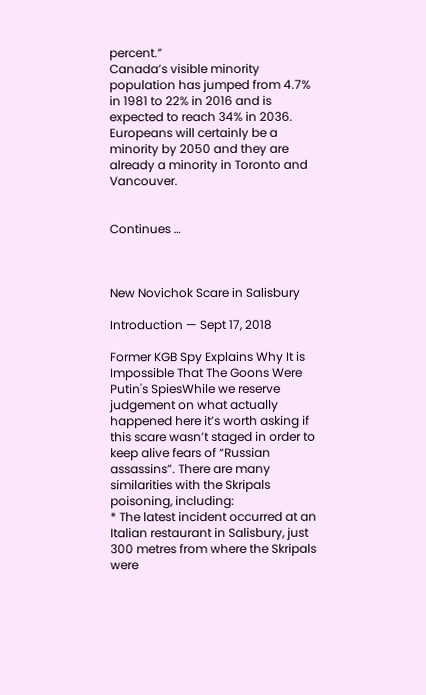percent.”
Canada’s visible minority population has jumped from 4.7% in 1981 to 22% in 2016 and is expected to reach 34% in 2036. Europeans will certainly be a minority by 2050 and they are already a minority in Toronto and Vancouver.


Continues …



New Novichok Scare in Salisbury

Introduction — Sept 17, 2018

Former KGB Spy Explains Why It is Impossible That The Goons Were Putin's SpiesWhile we reserve judgement on what actually happened here it’s worth asking if this scare wasn’t staged in order to keep alive fears of “Russian assassins”. There are many similarities with the Skripals poisoning, including:
* The latest incident occurred at an Italian restaurant in Salisbury, just 300 metres from where the Skripals were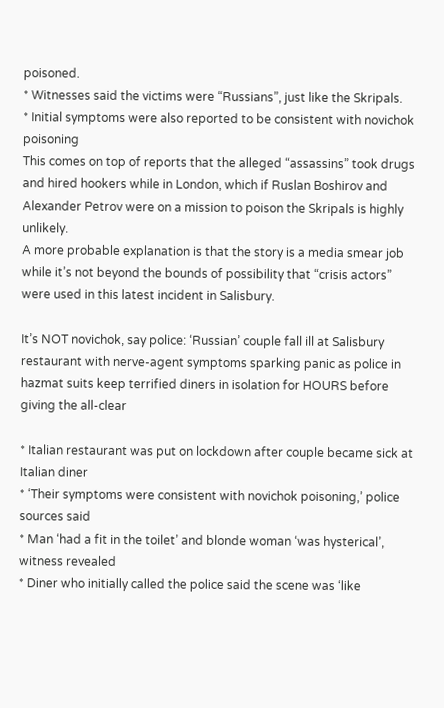poisoned.
* Witnesses said the victims were “Russians”, just like the Skripals.
* Initial symptoms were also reported to be consistent with novichok poisoning
This comes on top of reports that the alleged “assassins” took drugs and hired hookers while in London, which if Ruslan Boshirov and Alexander Petrov were on a mission to poison the Skripals is highly unlikely.
A more probable explanation is that the story is a media smear job while it’s not beyond the bounds of possibility that “crisis actors” were used in this latest incident in Salisbury.

It’s NOT novichok, say police: ‘Russian’ couple fall ill at Salisbury restaurant with nerve-agent symptoms sparking panic as police in hazmat suits keep terrified diners in isolation for HOURS before giving the all-clear

* Italian restaurant was put on lockdown after couple became sick at Italian diner
* ‘Their symptoms were consistent with novichok poisoning,’ police sources said
* Man ‘had a fit in the toilet’ and blonde woman ‘was hysterical’, witness revealed
* Diner who initially called the police said the scene was ‘like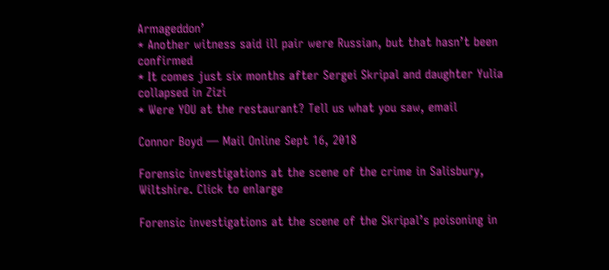Armageddon’
* Another witness said ill pair were Russian, but that hasn’t been confirmed
* It comes just six months after Sergei Skripal and daughter Yulia collapsed in Zizi
* Were YOU at the restaurant? Tell us what you saw, email

Connor Boyd — Mail Online Sept 16, 2018

Forensic investigations at the scene of the crime in Salisbury, Wiltshire. Click to enlarge

Forensic investigations at the scene of the Skripal’s poisoning in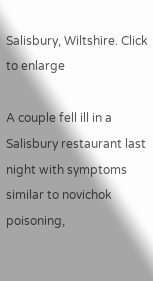Salisbury, Wiltshire. Click to enlarge

A couple fell ill in a Salisbury restaurant last night with symptoms similar to novichok poisoning,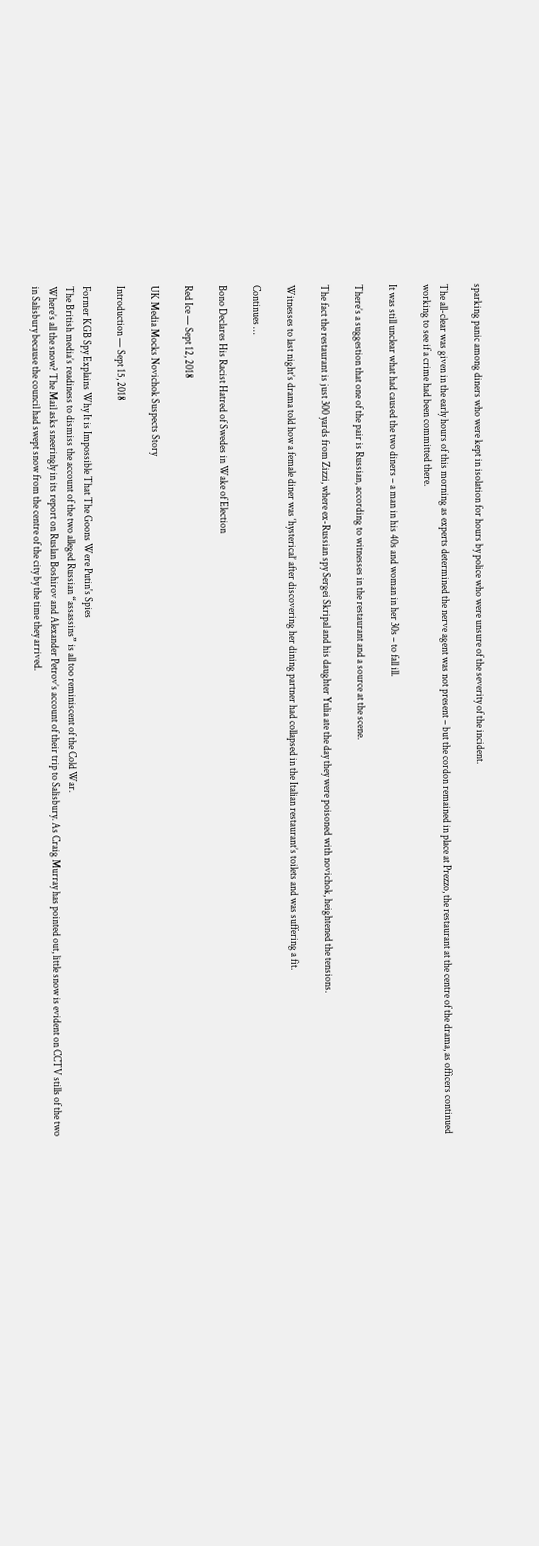sparking panic among diners who were kept in isolation for hours by police who were unsure of the severity of the incident.

The all-clear was given in the early hours of this morning as experts determined the nerve agent was not present – but the cordon remained in place at Prezzo, the restaurant at the centre of the drama, as officers continued working to see if a crime had been committed there.

It was still unclear what had caused the two diners – a man in his 40s and woman in her 30s – to fall ill.

There’s a suggestion that one of the pair is Russian, according to witnesses in the restaurant and a source at the scene.

The fact the restaurant is just 300 yards from Zizzi, where ex-Russian spy Sergei Skripal and his daughter Yulia ate the day they were poisoned with novichok, heightened the tensions.

Witnesses to last night’s drama told how a female diner was ‘hysterical’ after discovering her dining partner had collapsed in the Italian restaurant’s toilets and was suffering a fit.

Continues …

Bono Declares His Racist Hatred of Swedes in Wake of Election

Red Ice — Sept 12, 2018

UK Media Mocks Novichok Suspects Story

Introduction — Sept 15, 2018

Former KGB Spy Explains Why It is Impossible That The Goons Were Putin's Spies
The British media’s readiness to dismiss the account of the two alleged Russian “assassins” is all too reminiscent of the Cold War.
Where’s all the snow? The Mail asks sneeringly in its report on Ruslan Boshirov and Alexander Petrov’s account of their trip to Salisbury. As Craig Murray has pointed out, little snow is evident on CCTV stills of the two in Salisbury because the council had swept snow from the centre of the city by the time they arrived.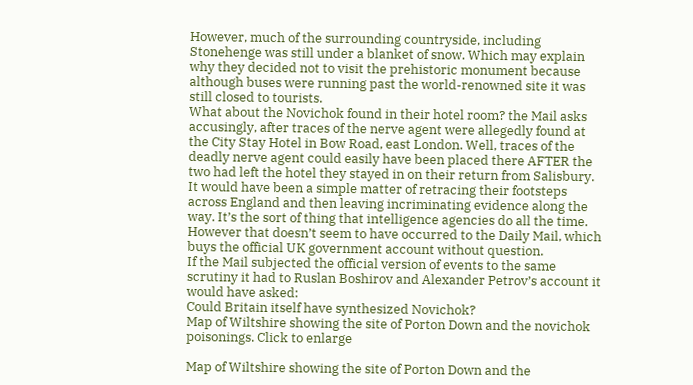However, much of the surrounding countryside, including Stonehenge was still under a blanket of snow. Which may explain why they decided not to visit the prehistoric monument because although buses were running past the world-renowned site it was still closed to tourists.
What about the Novichok found in their hotel room? the Mail asks accusingly, after traces of the nerve agent were allegedly found at the City Stay Hotel in Bow Road, east London. Well, traces of the deadly nerve agent could easily have been placed there AFTER the two had left the hotel they stayed in on their return from Salisbury.
It would have been a simple matter of retracing their footsteps across England and then leaving incriminating evidence along the way. It’s the sort of thing that intelligence agencies do all the time.
However that doesn’t seem to have occurred to the Daily Mail, which buys the official UK government account without question.
If the Mail subjected the official version of events to the same scrutiny it had to Ruslan Boshirov and Alexander Petrov’s account it would have asked:
Could Britain itself have synthesized Novichok?
Map of Wiltshire showing the site of Porton Down and the novichok poisonings. Click to enlarge

Map of Wiltshire showing the site of Porton Down and the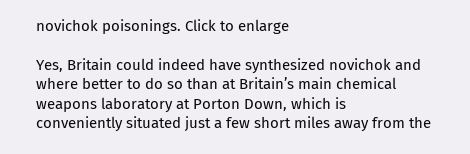novichok poisonings. Click to enlarge

Yes, Britain could indeed have synthesized novichok and where better to do so than at Britain’s main chemical weapons laboratory at Porton Down, which is conveniently situated just a few short miles away from the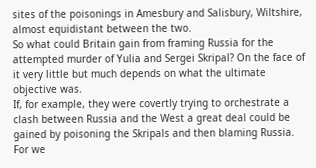sites of the poisonings in Amesbury and Salisbury, Wiltshire, almost equidistant between the two.
So what could Britain gain from framing Russia for the attempted murder of Yulia and Sergei Skripal? On the face of it very little but much depends on what the ultimate objective was.
If, for example, they were covertly trying to orchestrate a clash between Russia and the West a great deal could be gained by poisoning the Skripals and then blaming Russia.
For we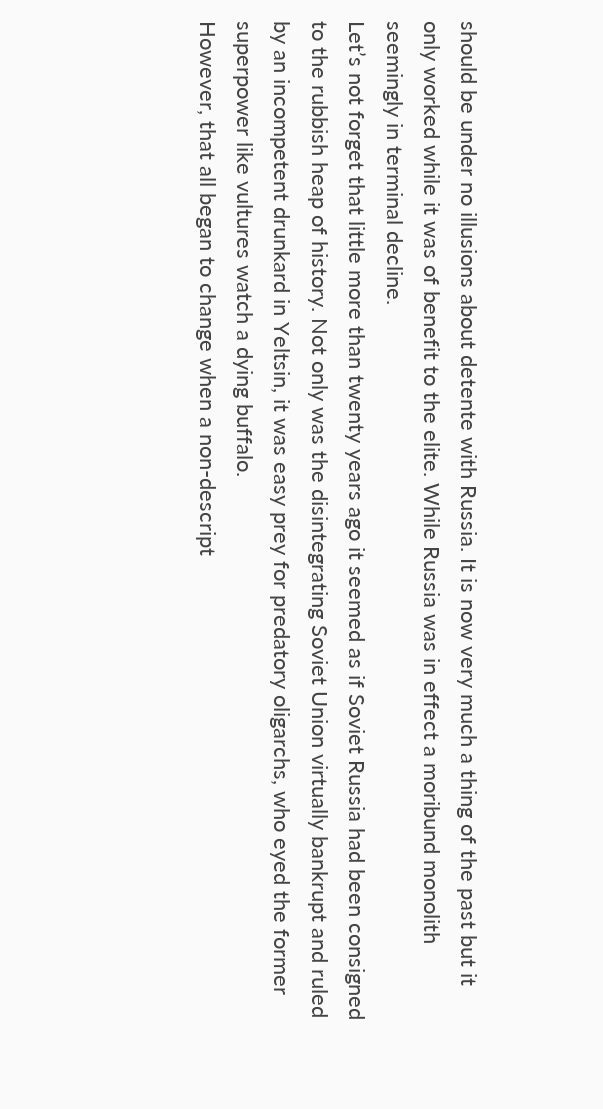should be under no illusions about detente with Russia. It is now very much a thing of the past but it only worked while it was of benefit to the elite. While Russia was in effect a moribund monolith seemingly in terminal decline.
Let’s not forget that little more than twenty years ago it seemed as if Soviet Russia had been consigned to the rubbish heap of history. Not only was the disintegrating Soviet Union virtually bankrupt and ruled by an incompetent drunkard in Yeltsin, it was easy prey for predatory oligarchs, who eyed the former superpower like vultures watch a dying buffalo.
However, that all began to change when a non-descript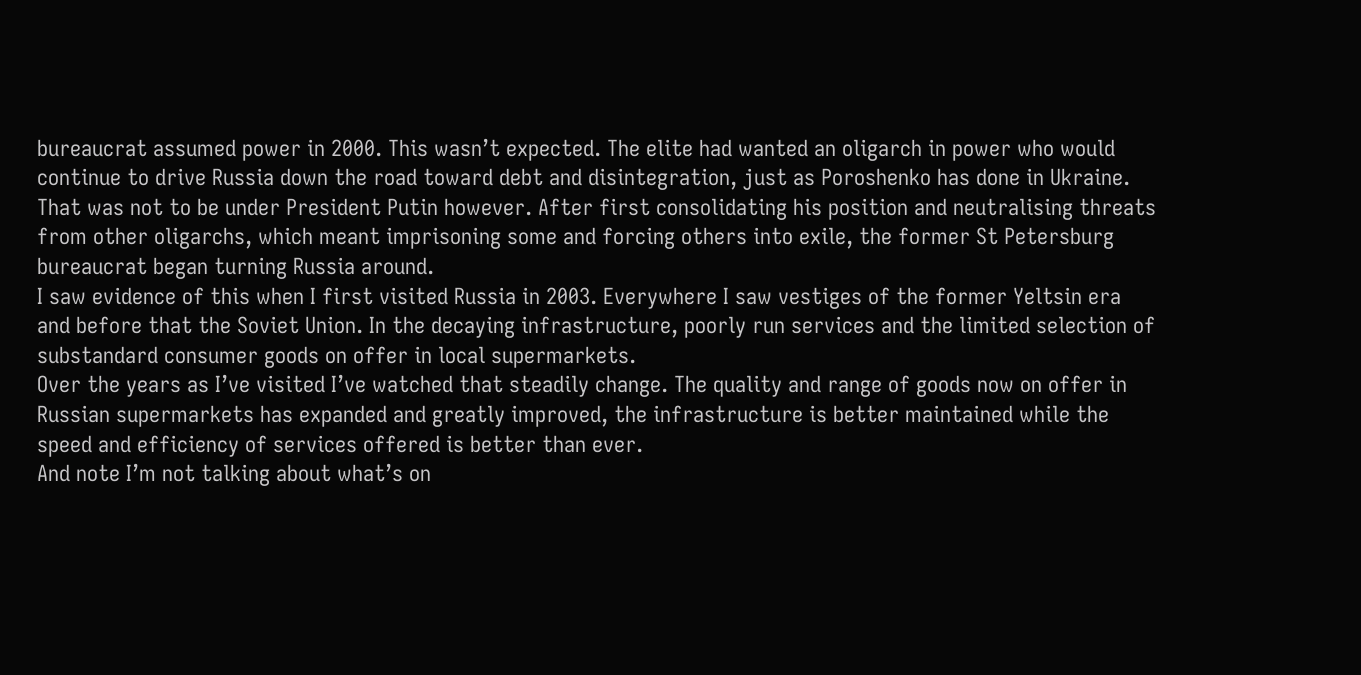bureaucrat assumed power in 2000. This wasn’t expected. The elite had wanted an oligarch in power who would continue to drive Russia down the road toward debt and disintegration, just as Poroshenko has done in Ukraine.
That was not to be under President Putin however. After first consolidating his position and neutralising threats from other oligarchs, which meant imprisoning some and forcing others into exile, the former St Petersburg bureaucrat began turning Russia around.
I saw evidence of this when I first visited Russia in 2003. Everywhere I saw vestiges of the former Yeltsin era and before that the Soviet Union. In the decaying infrastructure, poorly run services and the limited selection of substandard consumer goods on offer in local supermarkets.
Over the years as I’ve visited I’ve watched that steadily change. The quality and range of goods now on offer in Russian supermarkets has expanded and greatly improved, the infrastructure is better maintained while the speed and efficiency of services offered is better than ever.
And note I’m not talking about what’s on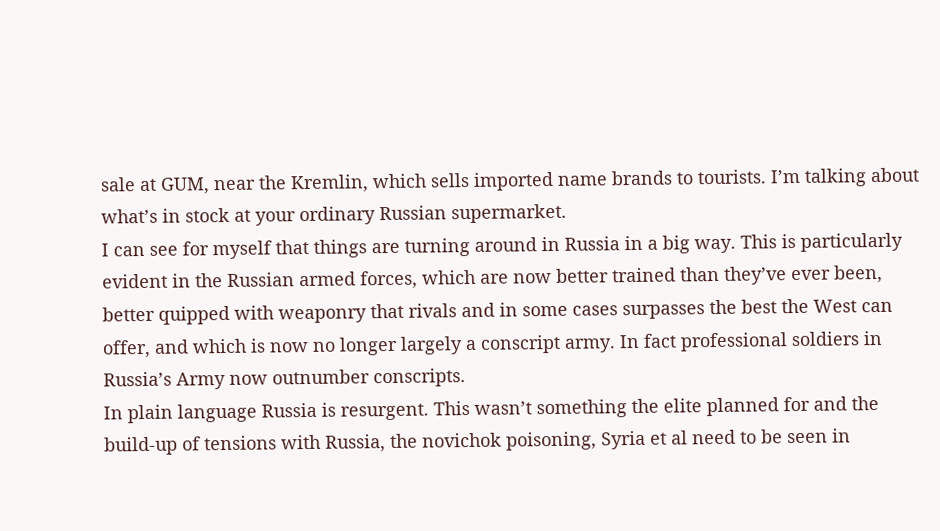sale at GUM, near the Kremlin, which sells imported name brands to tourists. I’m talking about what’s in stock at your ordinary Russian supermarket.
I can see for myself that things are turning around in Russia in a big way. This is particularly evident in the Russian armed forces, which are now better trained than they’ve ever been, better quipped with weaponry that rivals and in some cases surpasses the best the West can offer, and which is now no longer largely a conscript army. In fact professional soldiers in Russia’s Army now outnumber conscripts.
In plain language Russia is resurgent. This wasn’t something the elite planned for and the build-up of tensions with Russia, the novichok poisoning, Syria et al need to be seen in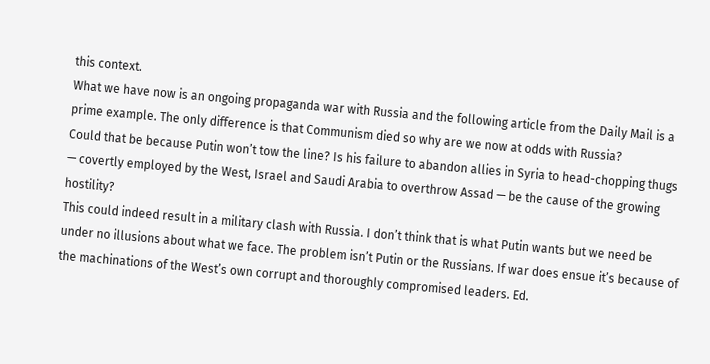this context.
What we have now is an ongoing propaganda war with Russia and the following article from the Daily Mail is a prime example. The only difference is that Communism died so why are we now at odds with Russia?
Could that be because Putin won’t tow the line? Is his failure to abandon allies in Syria to head-chopping thugs — covertly employed by the West, Israel and Saudi Arabia to overthrow Assad — be the cause of the growing hostility?
This could indeed result in a military clash with Russia. I don’t think that is what Putin wants but we need be under no illusions about what we face. The problem isn’t Putin or the Russians. If war does ensue it’s because of the machinations of the West’s own corrupt and thoroughly compromised leaders. Ed.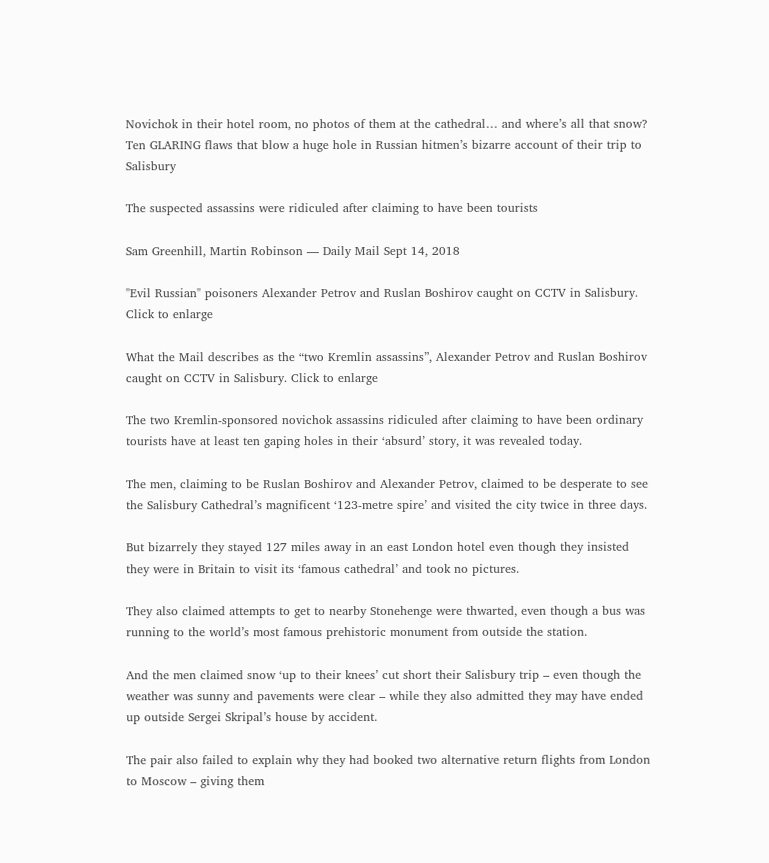Novichok in their hotel room, no photos of them at the cathedral… and where’s all that snow? Ten GLARING flaws that blow a huge hole in Russian hitmen’s bizarre account of their trip to Salisbury

The suspected assassins were ridiculed after claiming to have been tourists

Sam Greenhill, Martin Robinson — Daily Mail Sept 14, 2018

"Evil Russian" poisoners Alexander Petrov and Ruslan Boshirov caught on CCTV in Salisbury. Click to enlarge

What the Mail describes as the “two Kremlin assassins”, Alexander Petrov and Ruslan Boshirov caught on CCTV in Salisbury. Click to enlarge

The two Kremlin-sponsored novichok assassins ridiculed after claiming to have been ordinary tourists have at least ten gaping holes in their ‘absurd’ story, it was revealed today.

The men, claiming to be Ruslan Boshirov and Alexander Petrov, claimed to be desperate to see the Salisbury Cathedral’s magnificent ‘123-metre spire’ and visited the city twice in three days.

But bizarrely they stayed 127 miles away in an east London hotel even though they insisted they were in Britain to visit its ‘famous cathedral’ and took no pictures.

They also claimed attempts to get to nearby Stonehenge were thwarted, even though a bus was running to the world’s most famous prehistoric monument from outside the station.

And the men claimed snow ‘up to their knees’ cut short their Salisbury trip – even though the weather was sunny and pavements were clear – while they also admitted they may have ended up outside Sergei Skripal’s house by accident.

The pair also failed to explain why they had booked two alternative return flights from London to Moscow – giving them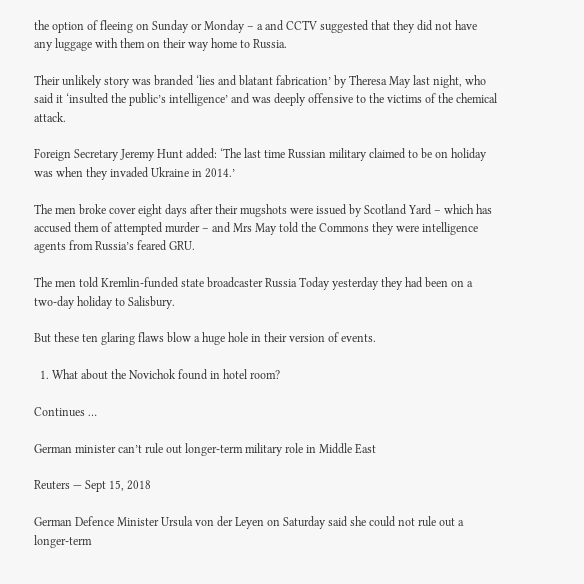the option of fleeing on Sunday or Monday – a and CCTV suggested that they did not have any luggage with them on their way home to Russia.

Their unlikely story was branded ‘lies and blatant fabrication’ by Theresa May last night, who said it ‘insulted the public’s intelligence’ and was deeply offensive to the victims of the chemical attack.

Foreign Secretary Jeremy Hunt added: ‘The last time Russian military claimed to be on holiday was when they invaded Ukraine in 2014.’

The men broke cover eight days after their mugshots were issued by Scotland Yard – which has accused them of attempted murder – and Mrs May told the Commons they were intelligence agents from Russia’s feared GRU.

The men told Kremlin-funded state broadcaster Russia Today yesterday they had been on a two-day holiday to Salisbury.

But these ten glaring flaws blow a huge hole in their version of events.

  1. What about the Novichok found in hotel room?

Continues …

German minister can’t rule out longer-term military role in Middle East

Reuters — Sept 15, 2018

German Defence Minister Ursula von der Leyen on Saturday said she could not rule out a longer-term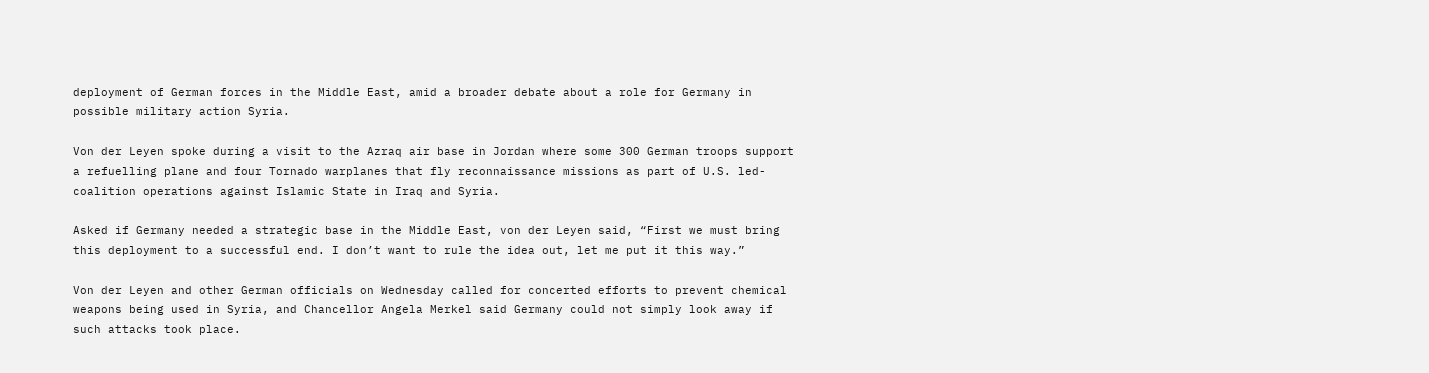deployment of German forces in the Middle East, amid a broader debate about a role for Germany in possible military action Syria.

Von der Leyen spoke during a visit to the Azraq air base in Jordan where some 300 German troops support a refuelling plane and four Tornado warplanes that fly reconnaissance missions as part of U.S. led-coalition operations against Islamic State in Iraq and Syria.

Asked if Germany needed a strategic base in the Middle East, von der Leyen said, “First we must bring this deployment to a successful end. I don’t want to rule the idea out, let me put it this way.”

Von der Leyen and other German officials on Wednesday called for concerted efforts to prevent chemical weapons being used in Syria, and Chancellor Angela Merkel said Germany could not simply look away if such attacks took place.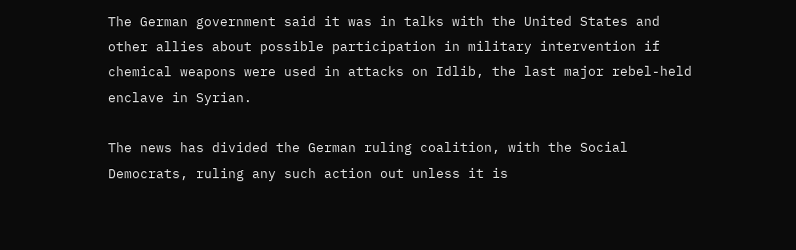The German government said it was in talks with the United States and other allies about possible participation in military intervention if chemical weapons were used in attacks on Idlib, the last major rebel-held enclave in Syrian.

The news has divided the German ruling coalition, with the Social Democrats, ruling any such action out unless it is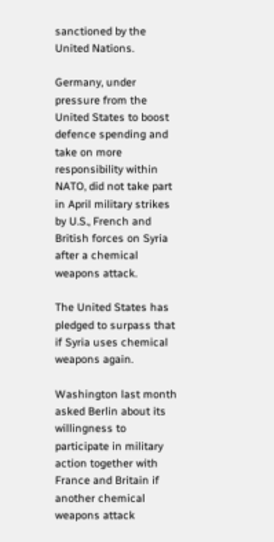sanctioned by the United Nations.

Germany, under pressure from the United States to boost defence spending and take on more responsibility within NATO, did not take part in April military strikes by U.S., French and British forces on Syria after a chemical weapons attack.

The United States has pledged to surpass that if Syria uses chemical weapons again.

Washington last month asked Berlin about its willingness to participate in military action together with France and Britain if another chemical weapons attack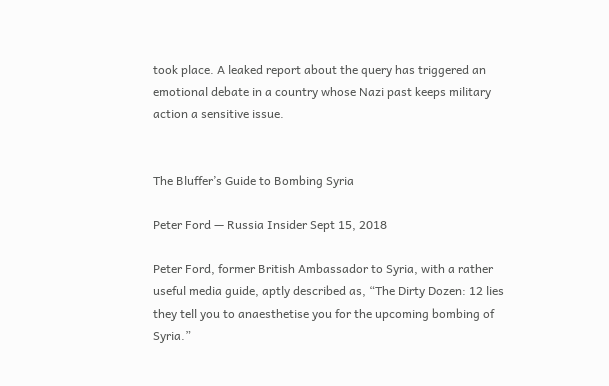took place. A leaked report about the query has triggered an emotional debate in a country whose Nazi past keeps military action a sensitive issue.


The Bluffer’s Guide to Bombing Syria

Peter Ford — Russia Insider Sept 15, 2018

Peter Ford, former British Ambassador to Syria, with a rather useful media guide, aptly described as, “The Dirty Dozen: 12 lies they tell you to anaesthetise you for the upcoming bombing of Syria.”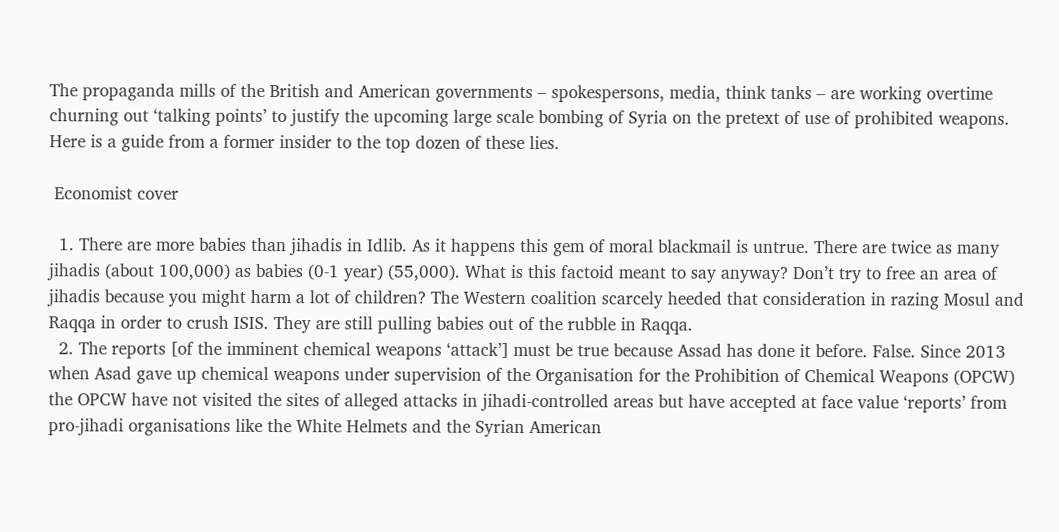The propaganda mills of the British and American governments – spokespersons, media, think tanks – are working overtime churning out ‘talking points’ to justify the upcoming large scale bombing of Syria on the pretext of use of prohibited weapons.
Here is a guide from a former insider to the top dozen of these lies.

 Economist cover

  1. There are more babies than jihadis in Idlib. As it happens this gem of moral blackmail is untrue. There are twice as many jihadis (about 100,000) as babies (0-1 year) (55,000). What is this factoid meant to say anyway? Don’t try to free an area of jihadis because you might harm a lot of children? The Western coalition scarcely heeded that consideration in razing Mosul and Raqqa in order to crush ISIS. They are still pulling babies out of the rubble in Raqqa.
  2. The reports [of the imminent chemical weapons ‘attack’] must be true because Assad has done it before. False. Since 2013 when Asad gave up chemical weapons under supervision of the Organisation for the Prohibition of Chemical Weapons (OPCW) the OPCW have not visited the sites of alleged attacks in jihadi-controlled areas but have accepted at face value ‘reports’ from pro-jihadi organisations like the White Helmets and the Syrian American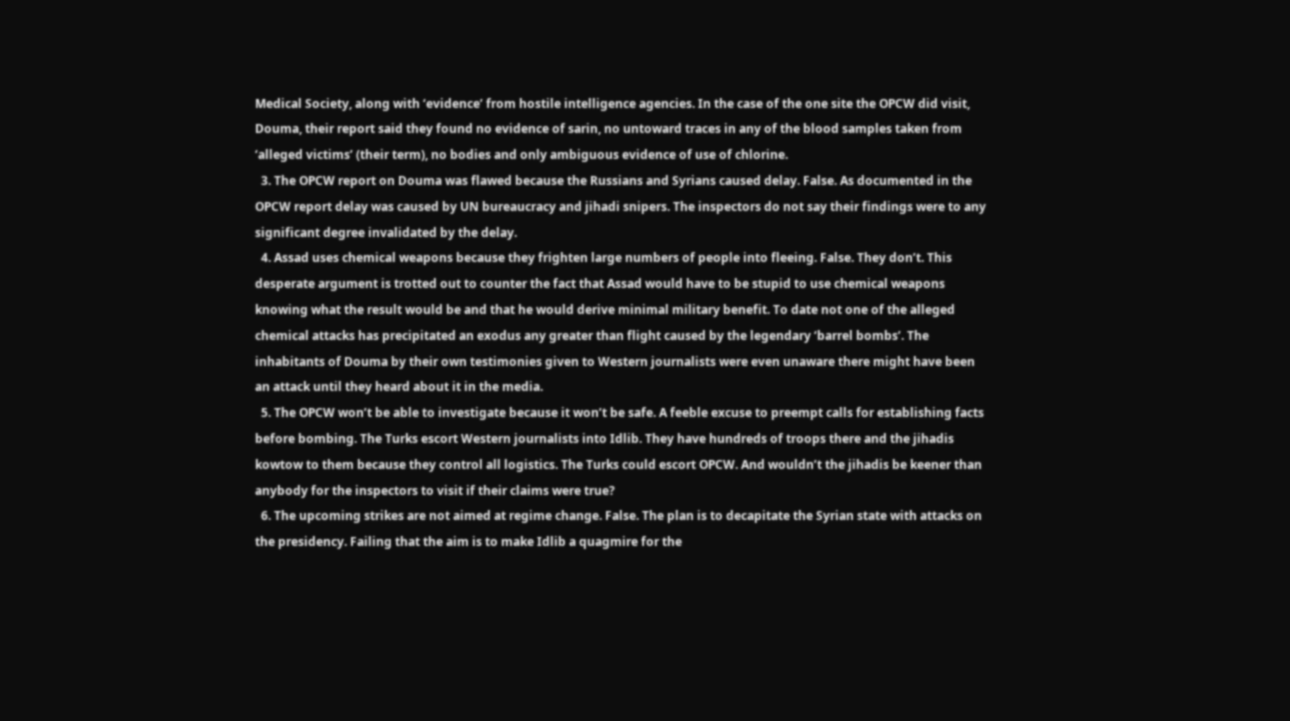Medical Society, along with ‘evidence’ from hostile intelligence agencies. In the case of the one site the OPCW did visit, Douma, their report said they found no evidence of sarin, no untoward traces in any of the blood samples taken from ‘alleged victims’ (their term), no bodies and only ambiguous evidence of use of chlorine.
  3. The OPCW report on Douma was flawed because the Russians and Syrians caused delay. False. As documented in the OPCW report delay was caused by UN bureaucracy and jihadi snipers. The inspectors do not say their findings were to any significant degree invalidated by the delay.
  4. Assad uses chemical weapons because they frighten large numbers of people into fleeing. False. They don’t. This desperate argument is trotted out to counter the fact that Assad would have to be stupid to use chemical weapons knowing what the result would be and that he would derive minimal military benefit. To date not one of the alleged chemical attacks has precipitated an exodus any greater than flight caused by the legendary ‘barrel bombs’. The inhabitants of Douma by their own testimonies given to Western journalists were even unaware there might have been an attack until they heard about it in the media.
  5. The OPCW won’t be able to investigate because it won’t be safe. A feeble excuse to preempt calls for establishing facts before bombing. The Turks escort Western journalists into Idlib. They have hundreds of troops there and the jihadis kowtow to them because they control all logistics. The Turks could escort OPCW. And wouldn’t the jihadis be keener than anybody for the inspectors to visit if their claims were true?
  6. The upcoming strikes are not aimed at regime change. False. The plan is to decapitate the Syrian state with attacks on the presidency. Failing that the aim is to make Idlib a quagmire for the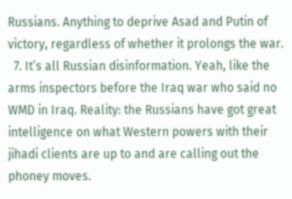Russians. Anything to deprive Asad and Putin of victory, regardless of whether it prolongs the war.
  7. It’s all Russian disinformation. Yeah, like the arms inspectors before the Iraq war who said no WMD in Iraq. Reality: the Russians have got great intelligence on what Western powers with their jihadi clients are up to and are calling out the phoney moves.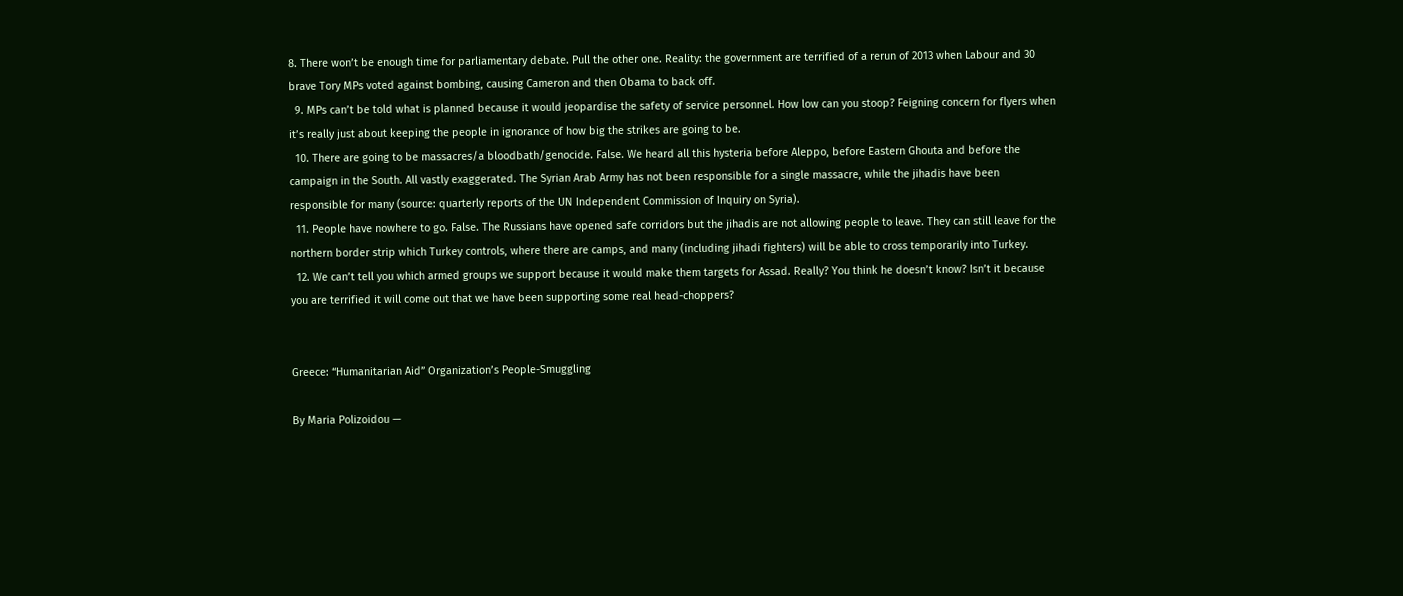8. There won’t be enough time for parliamentary debate. Pull the other one. Reality: the government are terrified of a rerun of 2013 when Labour and 30 brave Tory MPs voted against bombing, causing Cameron and then Obama to back off.
  9. MPs can’t be told what is planned because it would jeopardise the safety of service personnel. How low can you stoop? Feigning concern for flyers when it’s really just about keeping the people in ignorance of how big the strikes are going to be.
  10. There are going to be massacres/a bloodbath/genocide. False. We heard all this hysteria before Aleppo, before Eastern Ghouta and before the campaign in the South. All vastly exaggerated. The Syrian Arab Army has not been responsible for a single massacre, while the jihadis have been responsible for many (source: quarterly reports of the UN Independent Commission of Inquiry on Syria).
  11. People have nowhere to go. False. The Russians have opened safe corridors but the jihadis are not allowing people to leave. They can still leave for the northern border strip which Turkey controls, where there are camps, and many (including jihadi fighters) will be able to cross temporarily into Turkey.
  12. We can’t tell you which armed groups we support because it would make them targets for Assad. Really? You think he doesn’t know? Isn’t it because you are terrified it will come out that we have been supporting some real head-choppers?


Greece: “Humanitarian Aid” Organization’s People-Smuggling

By Maria Polizoidou —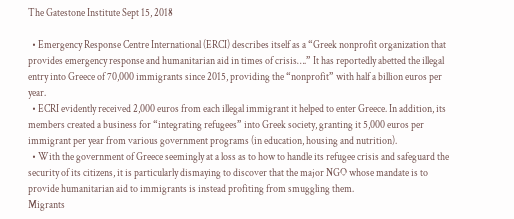The Gatestone Institute Sept 15, 2018

  • Emergency Response Centre International (ERCI) describes itself as a “Greek nonprofit organization that provides emergency response and humanitarian aid in times of crisis….” It has reportedly abetted the illegal entry into Greece of 70,000 immigrants since 2015, providing the “nonprofit” with half a billion euros per year.
  • ECRI evidently received 2,000 euros from each illegal immigrant it helped to enter Greece. In addition, its members created a business for “integrating refugees” into Greek society, granting it 5,000 euros per immigrant per year from various government programs (in education, housing and nutrition).
  • With the government of Greece seemingly at a loss as to how to handle its refugee crisis and safeguard the security of its citizens, it is particularly dismaying to discover that the major NGO whose mandate is to provide humanitarian aid to immigrants is instead profiting from smuggling them.
Migrants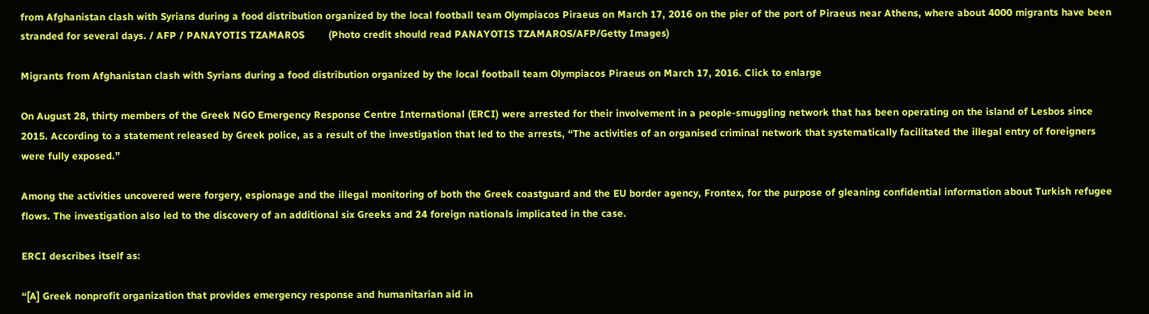from Afghanistan clash with Syrians during a food distribution organized by the local football team Olympiacos Piraeus on March 17, 2016 on the pier of the port of Piraeus near Athens, where about 4000 migrants have been stranded for several days. / AFP / PANAYOTIS TZAMAROS        (Photo credit should read PANAYOTIS TZAMAROS/AFP/Getty Images)

Migrants from Afghanistan clash with Syrians during a food distribution organized by the local football team Olympiacos Piraeus on March 17, 2016. Click to enlarge

On August 28, thirty members of the Greek NGO Emergency Response Centre International (ERCI) were arrested for their involvement in a people-smuggling network that has been operating on the island of Lesbos since 2015. According to a statement released by Greek police, as a result of the investigation that led to the arrests, “The activities of an organised criminal network that systematically facilitated the illegal entry of foreigners were fully exposed.”

Among the activities uncovered were forgery, espionage and the illegal monitoring of both the Greek coastguard and the EU border agency, Frontex, for the purpose of gleaning confidential information about Turkish refugee flows. The investigation also led to the discovery of an additional six Greeks and 24 foreign nationals implicated in the case.

ERCI describes itself as:

“[A] Greek nonprofit organization that provides emergency response and humanitarian aid in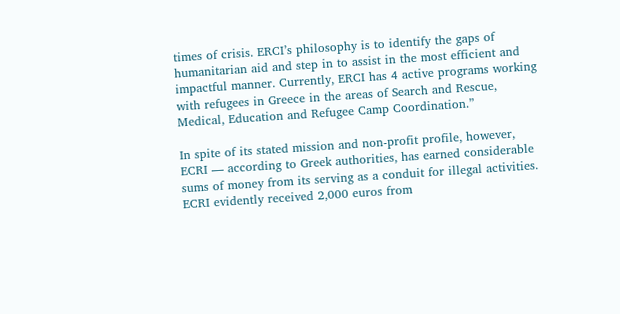times of crisis. ERCI’s philosophy is to identify the gaps of humanitarian aid and step in to assist in the most efficient and impactful manner. Currently, ERCI has 4 active programs working with refugees in Greece in the areas of Search and Rescue, Medical, Education and Refugee Camp Coordination.”

In spite of its stated mission and non-profit profile, however, ECRI — according to Greek authorities, has earned considerable sums of money from its serving as a conduit for illegal activities. ECRI evidently received 2,000 euros from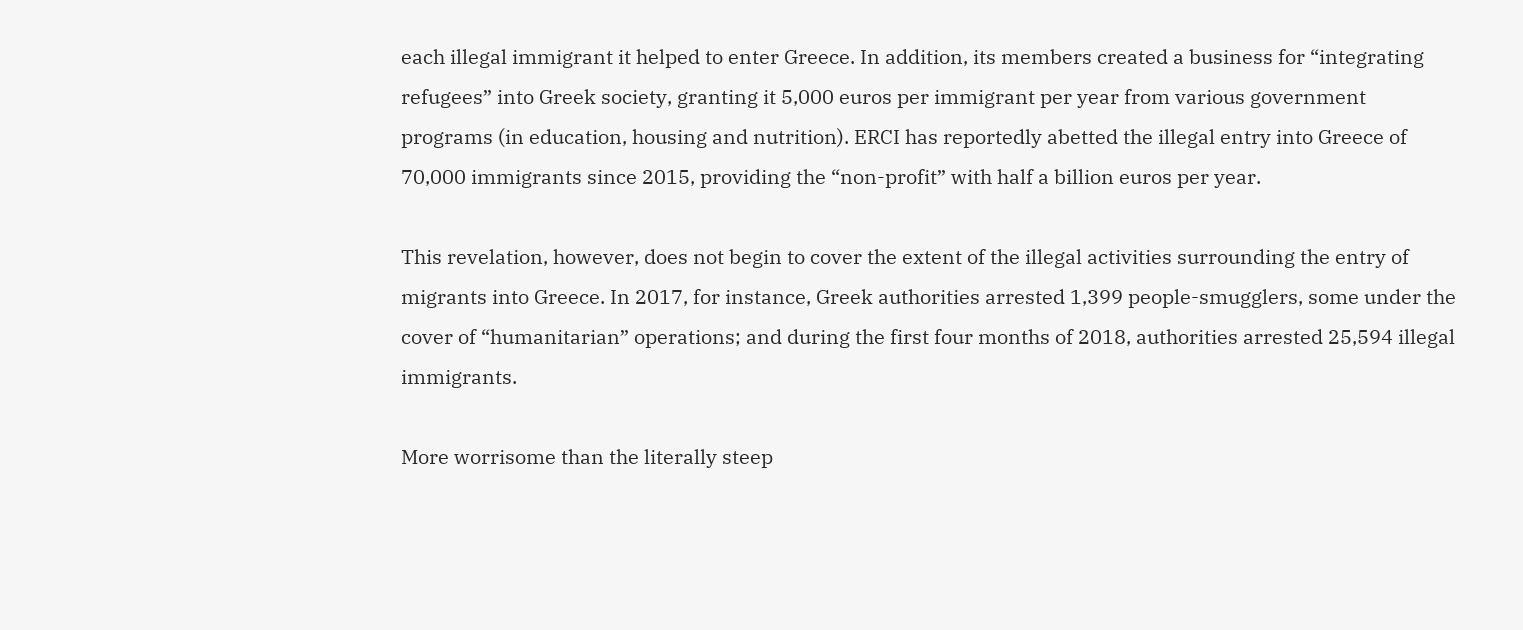each illegal immigrant it helped to enter Greece. In addition, its members created a business for “integrating refugees” into Greek society, granting it 5,000 euros per immigrant per year from various government programs (in education, housing and nutrition). ERCI has reportedly abetted the illegal entry into Greece of 70,000 immigrants since 2015, providing the “non-profit” with half a billion euros per year.

This revelation, however, does not begin to cover the extent of the illegal activities surrounding the entry of migrants into Greece. In 2017, for instance, Greek authorities arrested 1,399 people-smugglers, some under the cover of “humanitarian” operations; and during the first four months of 2018, authorities arrested 25,594 illegal immigrants.

More worrisome than the literally steep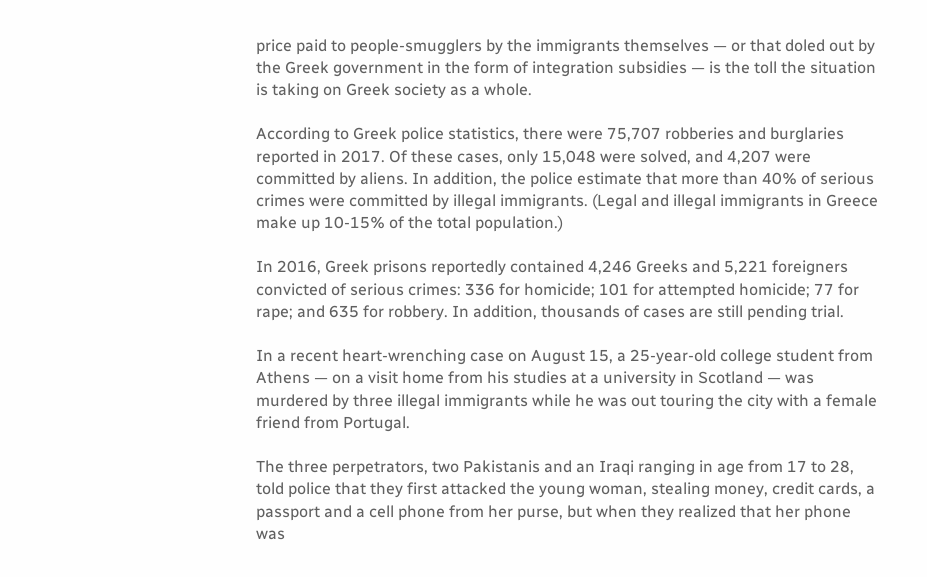price paid to people-smugglers by the immigrants themselves — or that doled out by the Greek government in the form of integration subsidies — is the toll the situation is taking on Greek society as a whole.

According to Greek police statistics, there were 75,707 robberies and burglaries reported in 2017. Of these cases, only 15,048 were solved, and 4,207 were committed by aliens. In addition, the police estimate that more than 40% of serious crimes were committed by illegal immigrants. (Legal and illegal immigrants in Greece make up 10-15% of the total population.)

In 2016, Greek prisons reportedly contained 4,246 Greeks and 5,221 foreigners convicted of serious crimes: 336 for homicide; 101 for attempted homicide; 77 for rape; and 635 for robbery. In addition, thousands of cases are still pending trial.

In a recent heart-wrenching case on August 15, a 25-year-old college student from Athens — on a visit home from his studies at a university in Scotland — was murdered by three illegal immigrants while he was out touring the city with a female friend from Portugal.

The three perpetrators, two Pakistanis and an Iraqi ranging in age from 17 to 28, told police that they first attacked the young woman, stealing money, credit cards, a passport and a cell phone from her purse, but when they realized that her phone was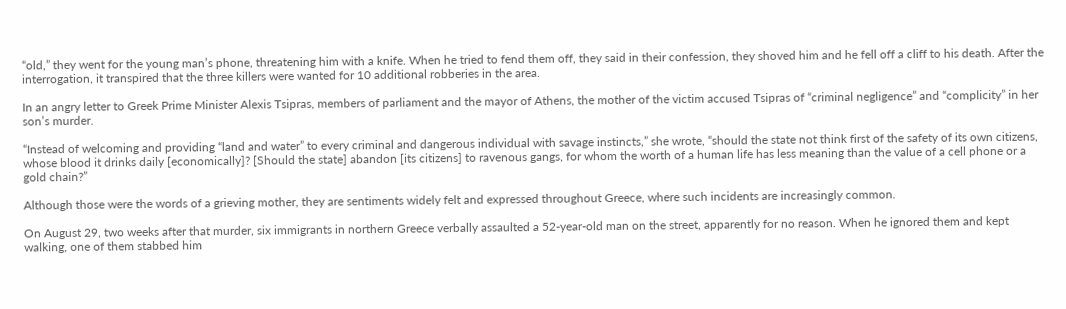“old,” they went for the young man’s phone, threatening him with a knife. When he tried to fend them off, they said in their confession, they shoved him and he fell off a cliff to his death. After the interrogation, it transpired that the three killers were wanted for 10 additional robberies in the area.

In an angry letter to Greek Prime Minister Alexis Tsipras, members of parliament and the mayor of Athens, the mother of the victim accused Tsipras of “criminal negligence” and “complicity” in her son’s murder.

“Instead of welcoming and providing “land and water” to every criminal and dangerous individual with savage instincts,” she wrote, “should the state not think first of the safety of its own citizens, whose blood it drinks daily [economically]? [Should the state] abandon [its citizens] to ravenous gangs, for whom the worth of a human life has less meaning than the value of a cell phone or a gold chain?”

Although those were the words of a grieving mother, they are sentiments widely felt and expressed throughout Greece, where such incidents are increasingly common.

On August 29, two weeks after that murder, six immigrants in northern Greece verbally assaulted a 52-year-old man on the street, apparently for no reason. When he ignored them and kept walking, one of them stabbed him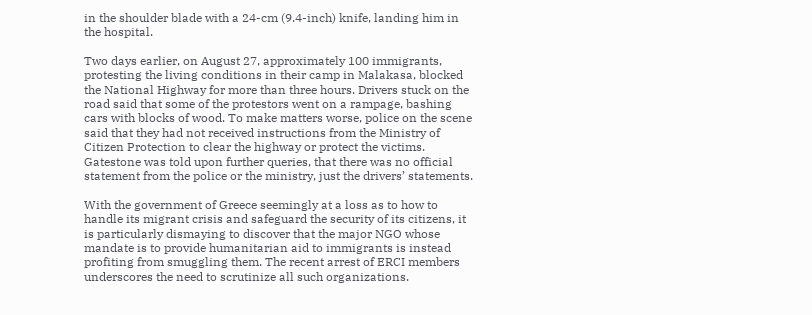in the shoulder blade with a 24-cm (9.4-inch) knife, landing him in the hospital.

Two days earlier, on August 27, approximately 100 immigrants, protesting the living conditions in their camp in Malakasa, blocked the National Highway for more than three hours. Drivers stuck on the road said that some of the protestors went on a rampage, bashing cars with blocks of wood. To make matters worse, police on the scene said that they had not received instructions from the Ministry of Citizen Protection to clear the highway or protect the victims. Gatestone was told upon further queries, that there was no official statement from the police or the ministry, just the drivers’ statements.

With the government of Greece seemingly at a loss as to how to handle its migrant crisis and safeguard the security of its citizens, it is particularly dismaying to discover that the major NGO whose mandate is to provide humanitarian aid to immigrants is instead profiting from smuggling them. The recent arrest of ERCI members underscores the need to scrutinize all such organizations.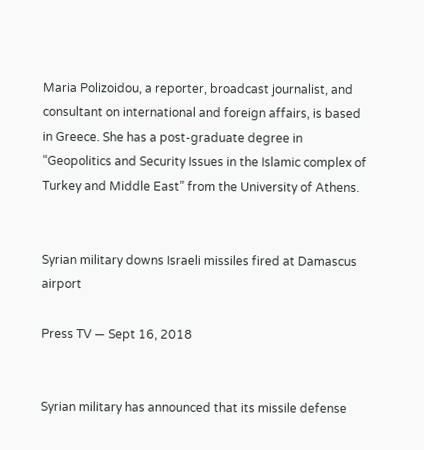Maria Polizoidou, a reporter, broadcast journalist, and consultant on international and foreign affairs, is based in Greece. She has a post-graduate degree in “Geopolitics and Security Issues in the Islamic complex of Turkey and Middle East” from the University of Athens.


Syrian military downs Israeli missiles fired at Damascus airport

Press TV — Sept 16, 2018


Syrian military has announced that its missile defense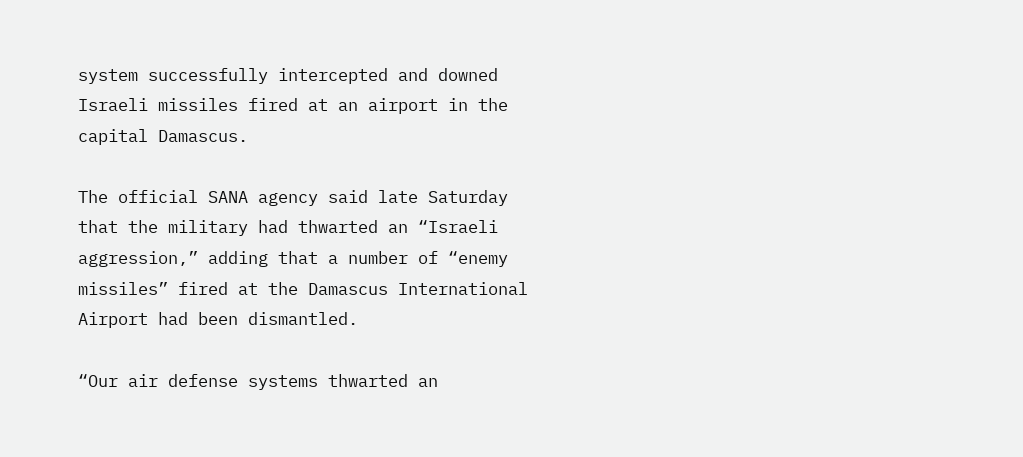system successfully intercepted and downed Israeli missiles fired at an airport in the capital Damascus.

The official SANA agency said late Saturday that the military had thwarted an “Israeli aggression,” adding that a number of “enemy missiles” fired at the Damascus International Airport had been dismantled.

“Our air defense systems thwarted an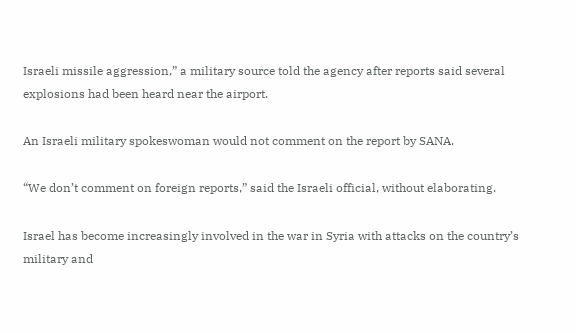Israeli missile aggression,” a military source told the agency after reports said several explosions had been heard near the airport.

An Israeli military spokeswoman would not comment on the report by SANA.

“We don’t comment on foreign reports,” said the Israeli official, without elaborating.

Israel has become increasingly involved in the war in Syria with attacks on the country’s military and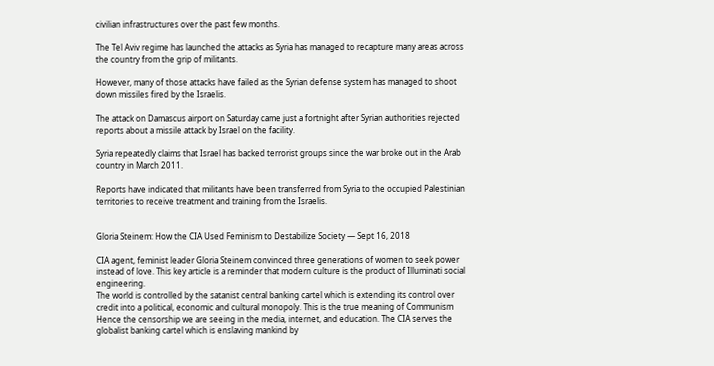civilian infrastructures over the past few months.

The Tel Aviv regime has launched the attacks as Syria has managed to recapture many areas across the country from the grip of militants.

However, many of those attacks have failed as the Syrian defense system has managed to shoot down missiles fired by the Israelis.

The attack on Damascus airport on Saturday came just a fortnight after Syrian authorities rejected reports about a missile attack by Israel on the facility.

Syria repeatedly claims that Israel has backed terrorist groups since the war broke out in the Arab country in March 2011.

Reports have indicated that militants have been transferred from Syria to the occupied Palestinian territories to receive treatment and training from the Israelis.


Gloria Steinem: How the CIA Used Feminism to Destabilize Society — Sept 16, 2018

CIA agent, feminist leader Gloria Steinem convinced three generations of women to seek power instead of love. This key article is a reminder that modern culture is the product of Illuminati social engineering.
The world is controlled by the satanist central banking cartel which is extending its control over credit into a political, economic and cultural monopoly. This is the true meaning of Communism Hence the censorship we are seeing in the media, internet, and education. The CIA serves the globalist banking cartel which is enslaving mankind by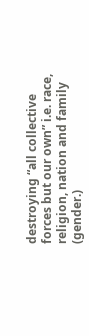destroying “all collective forces but our own” i.e. race, religion, nation and family (gender.)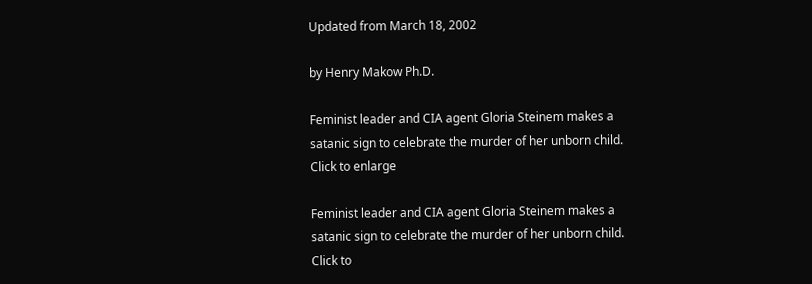Updated from March 18, 2002

by Henry Makow Ph.D.

Feminist leader and CIA agent Gloria Steinem makes a satanic sign to celebrate the murder of her unborn child. Click to enlarge

Feminist leader and CIA agent Gloria Steinem makes a satanic sign to celebrate the murder of her unborn child. Click to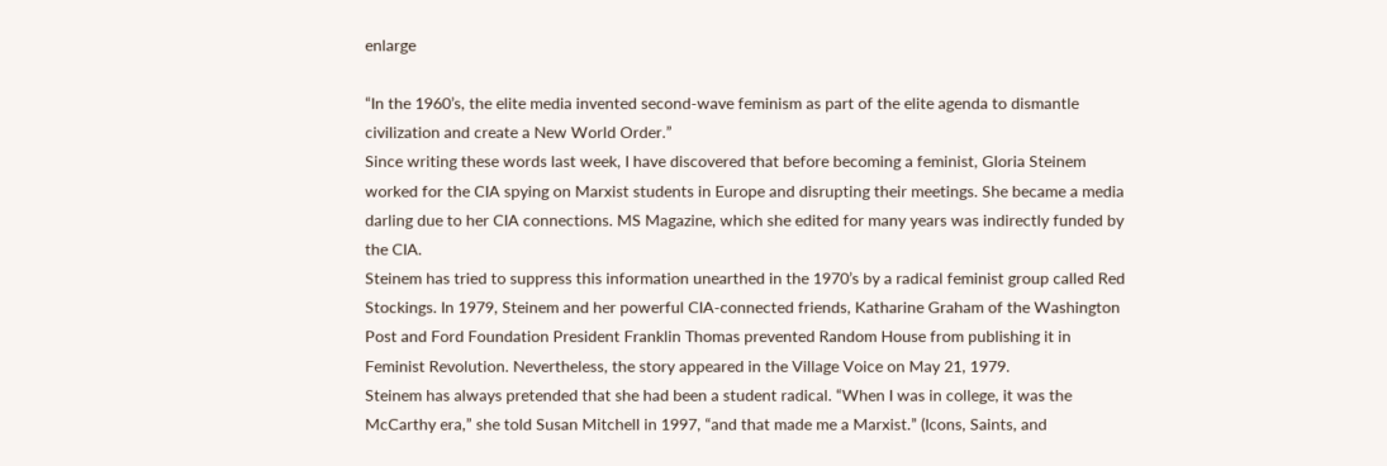enlarge

“In the 1960’s, the elite media invented second-wave feminism as part of the elite agenda to dismantle civilization and create a New World Order.”
Since writing these words last week, I have discovered that before becoming a feminist, Gloria Steinem worked for the CIA spying on Marxist students in Europe and disrupting their meetings. She became a media darling due to her CIA connections. MS Magazine, which she edited for many years was indirectly funded by the CIA.
Steinem has tried to suppress this information unearthed in the 1970’s by a radical feminist group called Red Stockings. In 1979, Steinem and her powerful CIA-connected friends, Katharine Graham of the Washington Post and Ford Foundation President Franklin Thomas prevented Random House from publishing it in Feminist Revolution. Nevertheless, the story appeared in the Village Voice on May 21, 1979.
Steinem has always pretended that she had been a student radical. “When I was in college, it was the McCarthy era,” she told Susan Mitchell in 1997, “and that made me a Marxist.” (Icons, Saints, and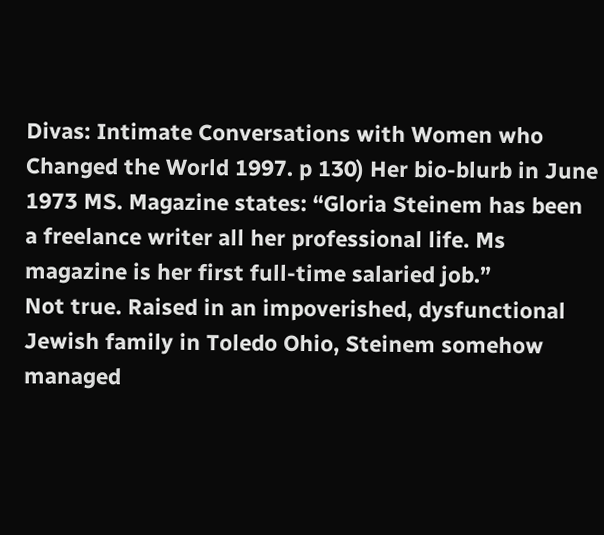Divas: Intimate Conversations with Women who Changed the World 1997. p 130) Her bio-blurb in June 1973 MS. Magazine states: “Gloria Steinem has been a freelance writer all her professional life. Ms magazine is her first full-time salaried job.”
Not true. Raised in an impoverished, dysfunctional Jewish family in Toledo Ohio, Steinem somehow managed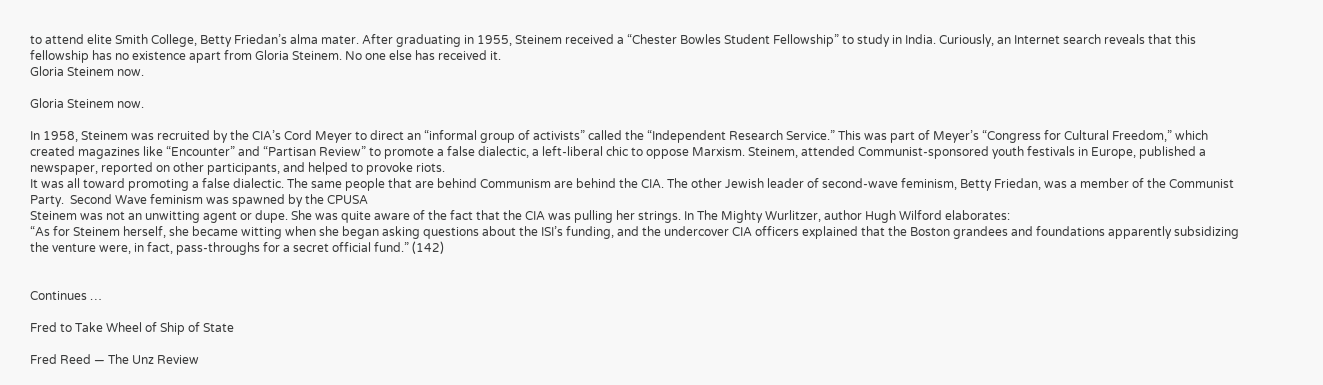to attend elite Smith College, Betty Friedan’s alma mater. After graduating in 1955, Steinem received a “Chester Bowles Student Fellowship” to study in India. Curiously, an Internet search reveals that this fellowship has no existence apart from Gloria Steinem. No one else has received it.
Gloria Steinem now.

Gloria Steinem now.

In 1958, Steinem was recruited by the CIA’s Cord Meyer to direct an “informal group of activists” called the “Independent Research Service.” This was part of Meyer’s “Congress for Cultural Freedom,” which created magazines like “Encounter” and “Partisan Review” to promote a false dialectic, a left-liberal chic to oppose Marxism. Steinem, attended Communist-sponsored youth festivals in Europe, published a newspaper, reported on other participants, and helped to provoke riots.
It was all toward promoting a false dialectic. The same people that are behind Communism are behind the CIA. The other Jewish leader of second-wave feminism, Betty Friedan, was a member of the Communist Party.  Second Wave feminism was spawned by the CPUSA
Steinem was not an unwitting agent or dupe. She was quite aware of the fact that the CIA was pulling her strings. In The Mighty Wurlitzer, author Hugh Wilford elaborates:
“As for Steinem herself, she became witting when she began asking questions about the ISI’s funding, and the undercover CIA officers explained that the Boston grandees and foundations apparently subsidizing the venture were, in fact, pass-throughs for a secret official fund.” (142)


Continues …

Fred to Take Wheel of Ship of State

Fred Reed — The Unz Review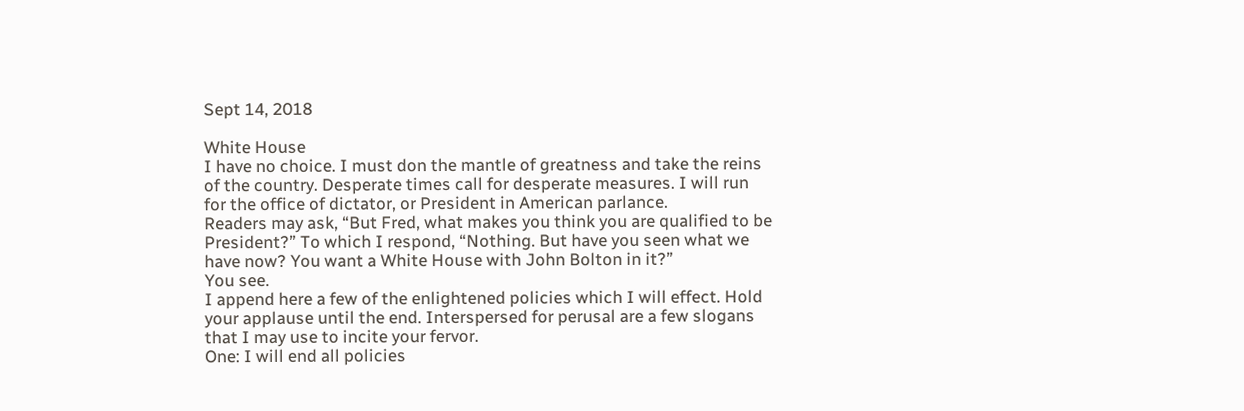Sept 14, 2018

White House
I have no choice. I must don the mantle of greatness and take the reins of the country. Desperate times call for desperate measures. I will run for the office of dictator, or President in American parlance.
Readers may ask, “But Fred, what makes you think you are qualified to be President?” To which I respond, “Nothing. But have you seen what we have now? You want a White House with John Bolton in it?”
You see.
I append here a few of the enlightened policies which I will effect. Hold your applause until the end. Interspersed for perusal are a few slogans that I may use to incite your fervor.
One: I will end all policies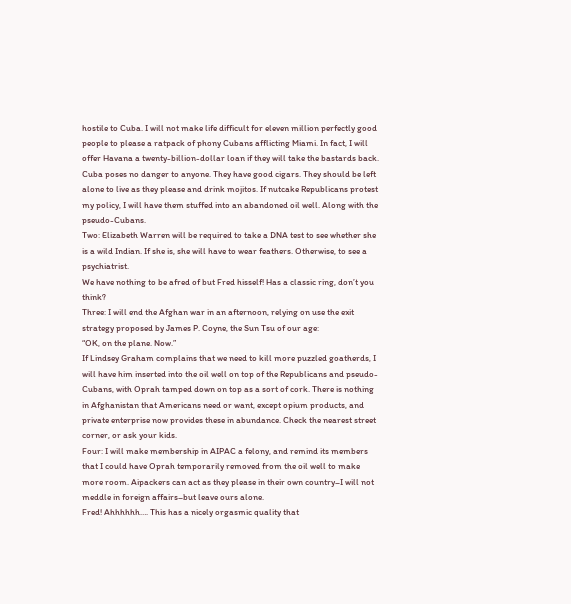hostile to Cuba. I will not make life difficult for eleven million perfectly good people to please a ratpack of phony Cubans afflicting Miami. In fact, I will offer Havana a twenty-billion-dollar loan if they will take the bastards back. Cuba poses no danger to anyone. They have good cigars. They should be left alone to live as they please and drink mojitos. If nutcake Republicans protest my policy, I will have them stuffed into an abandoned oil well. Along with the pseudo-Cubans.
Two: Elizabeth Warren will be required to take a DNA test to see whether she is a wild Indian. If she is, she will have to wear feathers. Otherwise, to see a psychiatrist.
We have nothing to be afred of but Fred hisself! Has a classic ring, don’t you think?
Three: I will end the Afghan war in an afternoon, relying on use the exit strategy proposed by James P. Coyne, the Sun Tsu of our age:
“OK, on the plane. Now.”
If Lindsey Graham complains that we need to kill more puzzled goatherds, I will have him inserted into the oil well on top of the Republicans and pseudo-Cubans, with Oprah tamped down on top as a sort of cork. There is nothing in Afghanistan that Americans need or want, except opium products, and private enterprise now provides these in abundance. Check the nearest street corner, or ask your kids.
Four: I will make membership in AIPAC a felony, and remind its members that I could have Oprah temporarily removed from the oil well to make more room. Aipackers can act as they please in their own country–I will not meddle in foreign affairs–but leave ours alone.
Fred! Ahhhhhh…. This has a nicely orgasmic quality that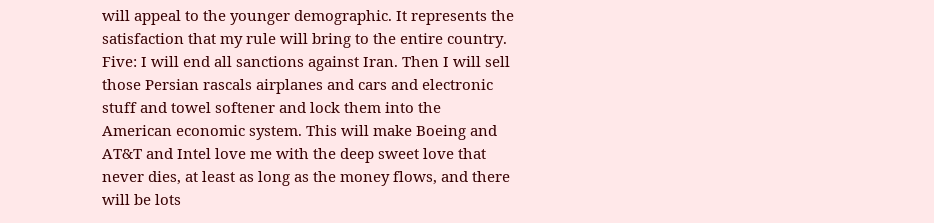will appeal to the younger demographic. It represents the satisfaction that my rule will bring to the entire country.
Five: I will end all sanctions against Iran. Then I will sell those Persian rascals airplanes and cars and electronic stuff and towel softener and lock them into the American economic system. This will make Boeing and AT&T and Intel love me with the deep sweet love that never dies, at least as long as the money flows, and there will be lots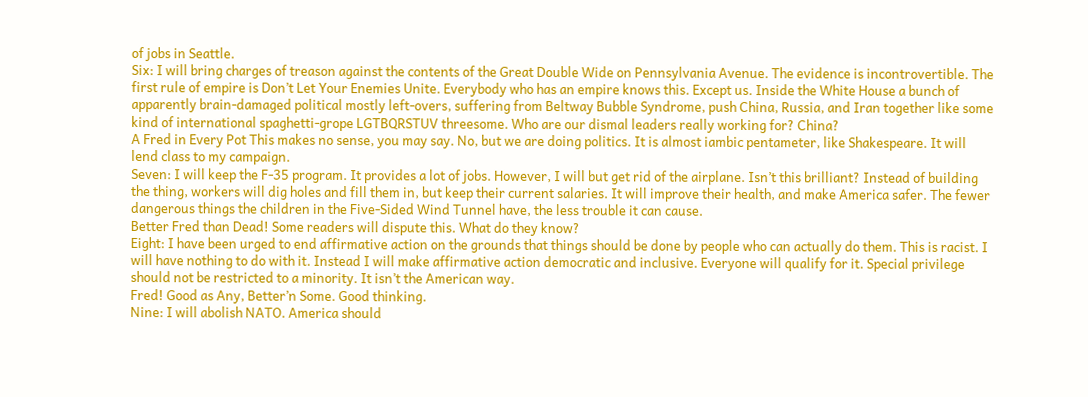of jobs in Seattle.
Six: I will bring charges of treason against the contents of the Great Double Wide on Pennsylvania Avenue. The evidence is incontrovertible. The first rule of empire is Don’t Let Your Enemies Unite. Everybody who has an empire knows this. Except us. Inside the White House a bunch of apparently brain-damaged political mostly left-overs, suffering from Beltway Bubble Syndrome, push China, Russia, and Iran together like some kind of international spaghetti-grope LGTBQRSTUV threesome. Who are our dismal leaders really working for? China?
A Fred in Every Pot This makes no sense, you may say. No, but we are doing politics. It is almost iambic pentameter, like Shakespeare. It will lend class to my campaign.
Seven: I will keep the F-35 program. It provides a lot of jobs. However, I will but get rid of the airplane. Isn’t this brilliant? Instead of building the thing, workers will dig holes and fill them in, but keep their current salaries. It will improve their health, and make America safer. The fewer dangerous things the children in the Five-Sided Wind Tunnel have, the less trouble it can cause.
Better Fred than Dead! Some readers will dispute this. What do they know?
Eight: I have been urged to end affirmative action on the grounds that things should be done by people who can actually do them. This is racist. I will have nothing to do with it. Instead I will make affirmative action democratic and inclusive. Everyone will qualify for it. Special privilege should not be restricted to a minority. It isn’t the American way.
Fred! Good as Any, Better’n Some. Good thinking.
Nine: I will abolish NATO. America should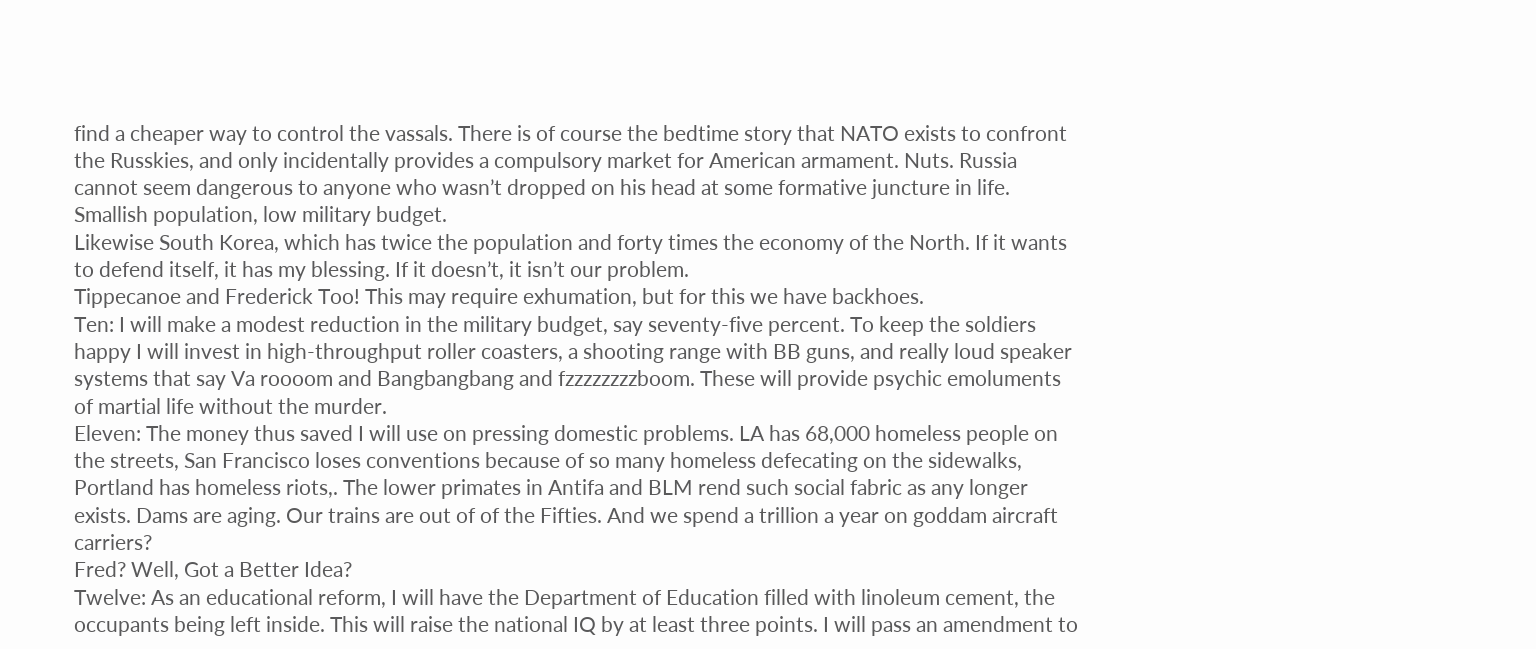find a cheaper way to control the vassals. There is of course the bedtime story that NATO exists to confront the Russkies, and only incidentally provides a compulsory market for American armament. Nuts. Russia cannot seem dangerous to anyone who wasn’t dropped on his head at some formative juncture in life. Smallish population, low military budget.
Likewise South Korea, which has twice the population and forty times the economy of the North. If it wants to defend itself, it has my blessing. If it doesn’t, it isn’t our problem.
Tippecanoe and Frederick Too! This may require exhumation, but for this we have backhoes.
Ten: I will make a modest reduction in the military budget, say seventy-five percent. To keep the soldiers happy I will invest in high-throughput roller coasters, a shooting range with BB guns, and really loud speaker systems that say Va roooom and Bangbangbang and fzzzzzzzzboom. These will provide psychic emoluments of martial life without the murder.
Eleven: The money thus saved I will use on pressing domestic problems. LA has 68,000 homeless people on the streets, San Francisco loses conventions because of so many homeless defecating on the sidewalks, Portland has homeless riots,. The lower primates in Antifa and BLM rend such social fabric as any longer exists. Dams are aging. Our trains are out of of the Fifties. And we spend a trillion a year on goddam aircraft carriers?
Fred? Well, Got a Better Idea?
Twelve: As an educational reform, I will have the Department of Education filled with linoleum cement, the occupants being left inside. This will raise the national IQ by at least three points. I will pass an amendment to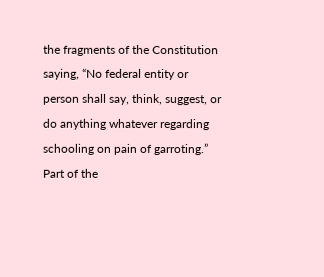the fragments of the Constitution saying, “No federal entity or person shall say, think, suggest, or do anything whatever regarding schooling on pain of garroting.” Part of the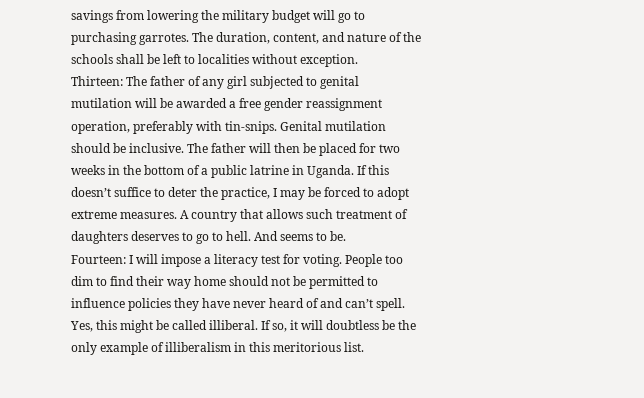savings from lowering the military budget will go to purchasing garrotes. The duration, content, and nature of the schools shall be left to localities without exception.
Thirteen: The father of any girl subjected to genital mutilation will be awarded a free gender reassignment operation, preferably with tin-snips. Genital mutilation should be inclusive. The father will then be placed for two weeks in the bottom of a public latrine in Uganda. If this doesn’t suffice to deter the practice, I may be forced to adopt extreme measures. A country that allows such treatment of daughters deserves to go to hell. And seems to be.
Fourteen: I will impose a literacy test for voting. People too dim to find their way home should not be permitted to influence policies they have never heard of and can’t spell. Yes, this might be called illiberal. If so, it will doubtless be the only example of illiberalism in this meritorious list.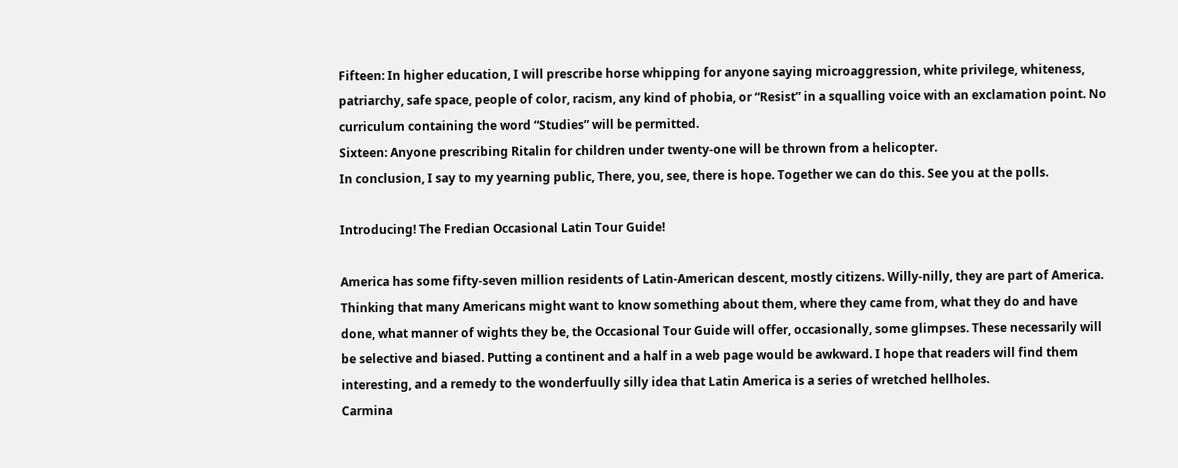Fifteen: In higher education, I will prescribe horse whipping for anyone saying microaggression, white privilege, whiteness, patriarchy, safe space, people of color, racism, any kind of phobia, or “Resist” in a squalling voice with an exclamation point. No curriculum containing the word “Studies” will be permitted.
Sixteen: Anyone prescribing Ritalin for children under twenty-one will be thrown from a helicopter.
In conclusion, I say to my yearning public, There, you, see, there is hope. Together we can do this. See you at the polls.

Introducing! The Fredian Occasional Latin Tour Guide!

America has some fifty-seven million residents of Latin-American descent, mostly citizens. Willy-nilly, they are part of America. Thinking that many Americans might want to know something about them, where they came from, what they do and have done, what manner of wights they be, the Occasional Tour Guide will offer, occasionally, some glimpses. These necessarily will be selective and biased. Putting a continent and a half in a web page would be awkward. I hope that readers will find them interesting, and a remedy to the wonderfuully silly idea that Latin America is a series of wretched hellholes.
Carmina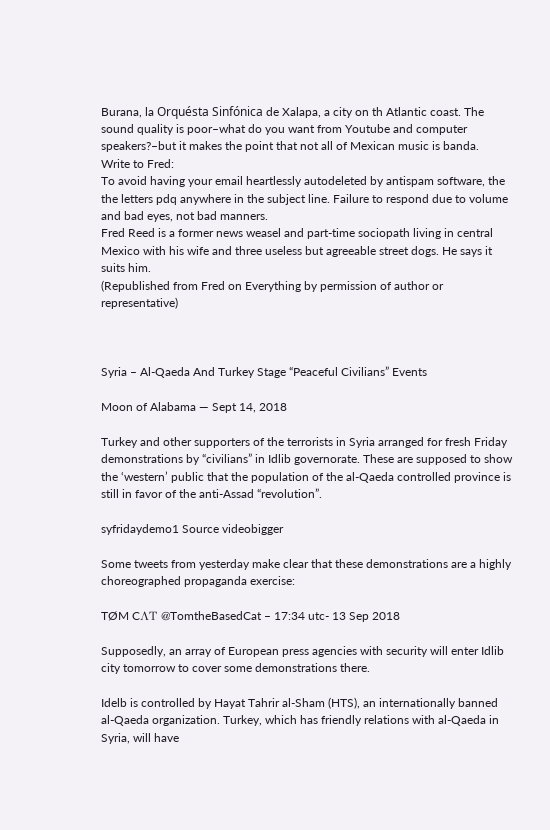Burana, la Orquésta Sinfónica de Xalapa, a city on th Atlantic coast. The sound quality is poor–what do you want from Youtube and computer speakers?–but it makes the point that not all of Mexican music is banda.
Write to Fred:
To avoid having your email heartlessly autodeleted by antispam software, the the letters pdq anywhere in the subject line. Failure to respond due to volume and bad eyes, not bad manners.
Fred Reed is a former news weasel and part-time sociopath living in central Mexico with his wife and three useless but agreeable street dogs. He says it suits him.
(Republished from Fred on Everything by permission of author or representative)



Syria – Al-Qaeda And Turkey Stage “Peaceful Civilians” Events

Moon of Alabama — Sept 14, 2018

Turkey and other supporters of the terrorists in Syria arranged for fresh Friday demonstrations by “civilians” in Idlib governorate. These are supposed to show the ‘western’ public that the population of the al-Qaeda controlled province is still in favor of the anti-Assad “revolution”.

syfridaydemo1 Source videobigger

Some tweets from yesterday make clear that these demonstrations are a highly choreographed propaganda exercise:

TØM CΛT @TomtheBasedCat – 17:34 utc- 13 Sep 2018

Supposedly, an array of European press agencies with security will enter Idlib city tomorrow to cover some demonstrations there.

Idelb is controlled by Hayat Tahrir al-Sham (HTS), an internationally banned al-Qaeda organization. Turkey, which has friendly relations with al-Qaeda in Syria, will have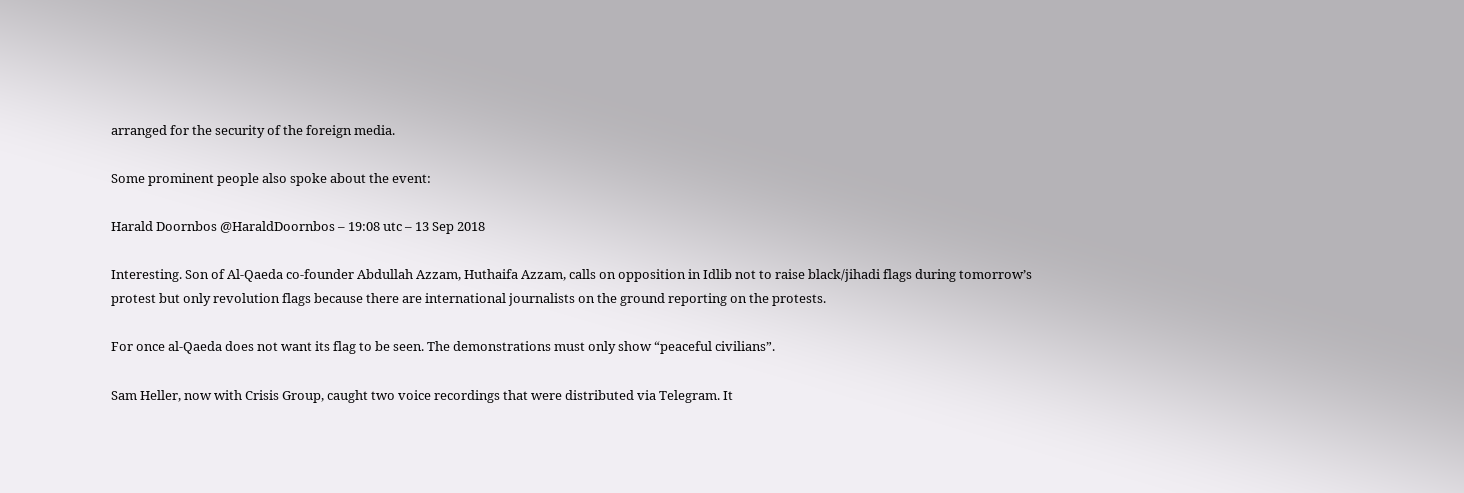arranged for the security of the foreign media.

Some prominent people also spoke about the event:

Harald Doornbos @HaraldDoornbos – 19:08 utc – 13 Sep 2018

Interesting. Son of Al-Qaeda co-founder Abdullah Azzam, Huthaifa Azzam, calls on opposition in Idlib not to raise black/jihadi flags during tomorrow’s protest but only revolution flags because there are international journalists on the ground reporting on the protests.

For once al-Qaeda does not want its flag to be seen. The demonstrations must only show “peaceful civilians”.

Sam Heller, now with Crisis Group, caught two voice recordings that were distributed via Telegram. It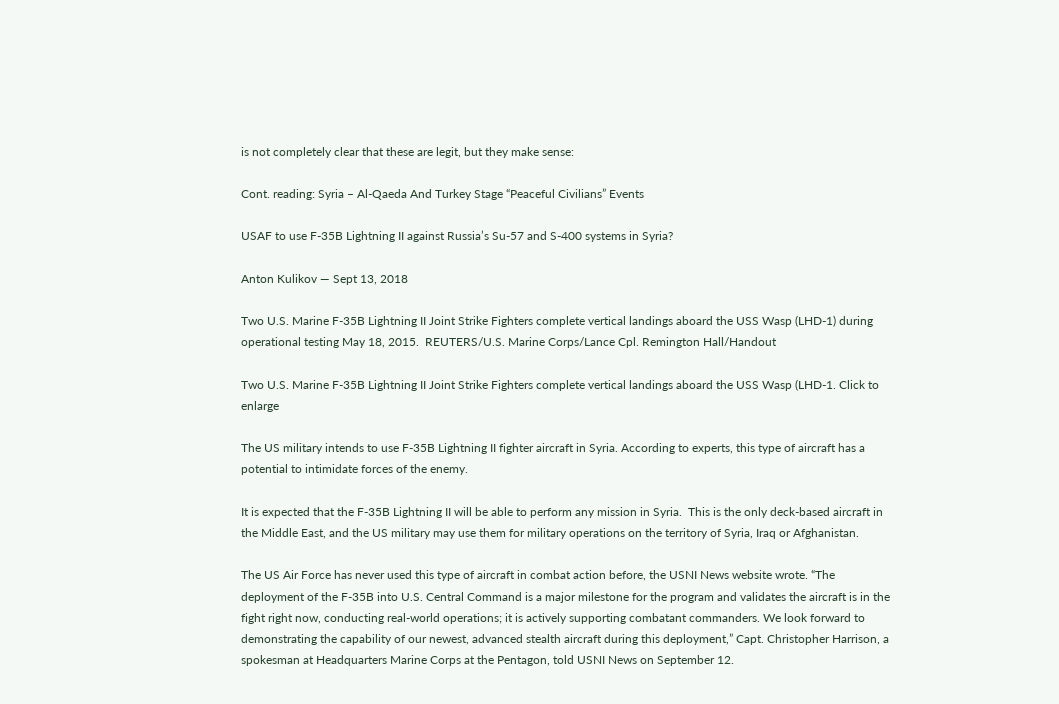is not completely clear that these are legit, but they make sense:

Cont. reading: Syria – Al-Qaeda And Turkey Stage “Peaceful Civilians” Events

USAF to use F-35B Lightning II against Russia’s Su-57 and S-400 systems in Syria?

Anton Kulikov — Sept 13, 2018

Two U.S. Marine F-35B Lightning II Joint Strike Fighters complete vertical landings aboard the USS Wasp (LHD-1) during operational testing May 18, 2015.  REUTERS/U.S. Marine Corps/Lance Cpl. Remington Hall/Handout

Two U.S. Marine F-35B Lightning II Joint Strike Fighters complete vertical landings aboard the USS Wasp (LHD-1. Click to enlarge

The US military intends to use F-35B Lightning II fighter aircraft in Syria. According to experts, this type of aircraft has a potential to intimidate forces of the enemy.

It is expected that the F-35B Lightning II will be able to perform any mission in Syria.  This is the only deck-based aircraft in the Middle East, and the US military may use them for military operations on the territory of Syria, Iraq or Afghanistan.

The US Air Force has never used this type of aircraft in combat action before, the USNI News website wrote. “The deployment of the F-35B into U.S. Central Command is a major milestone for the program and validates the aircraft is in the fight right now, conducting real-world operations; it is actively supporting combatant commanders. We look forward to demonstrating the capability of our newest, advanced stealth aircraft during this deployment,” Capt. Christopher Harrison, a spokesman at Headquarters Marine Corps at the Pentagon, told USNI News on September 12.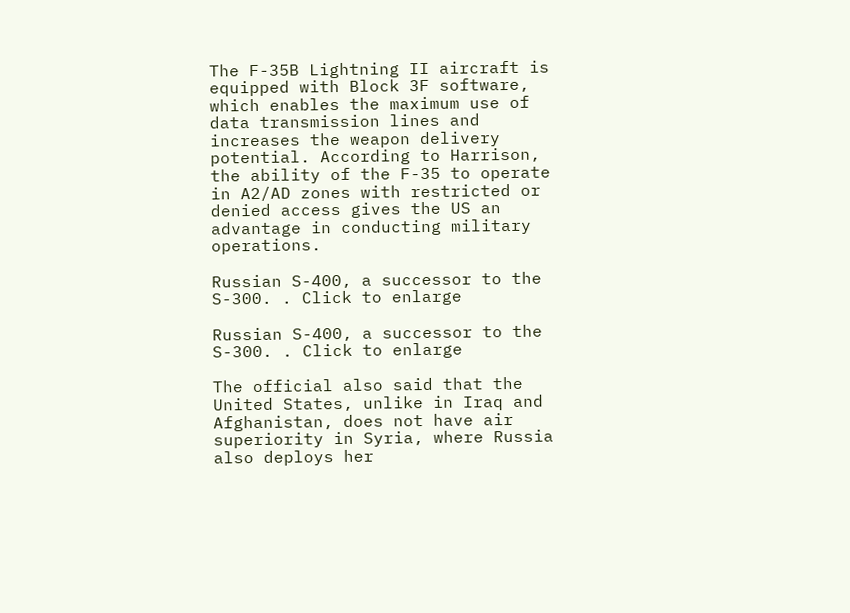The F-35B Lightning II aircraft is equipped with Block 3F software, which enables the maximum use of data transmission lines and increases the weapon delivery potential. According to Harrison, the ability of the F-35 to operate in A2/AD zones with restricted or denied access gives the US an advantage in conducting military operations.

Russian S-400, a successor to the S-300. . Click to enlarge

Russian S-400, a successor to the S-300. . Click to enlarge

The official also said that the United States, unlike in Iraq and Afghanistan, does not have air superiority in Syria, where Russia also deploys her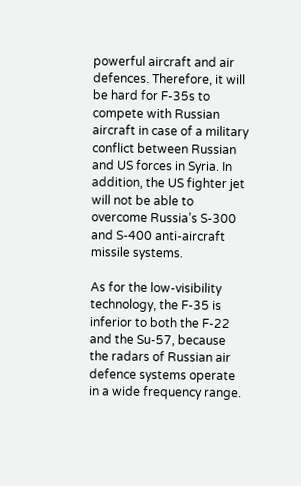powerful aircraft and air defences. Therefore, it will be hard for F-35s to compete with Russian aircraft in case of a military conflict between Russian and US forces in Syria. In addition, the US fighter jet will not be able to overcome Russia’s S-300 and S-400 anti-aircraft missile systems.

As for the low-visibility technology, the F-35 is inferior to both the F-22 and the Su-57, because the radars of Russian air defence systems operate in a wide frequency range.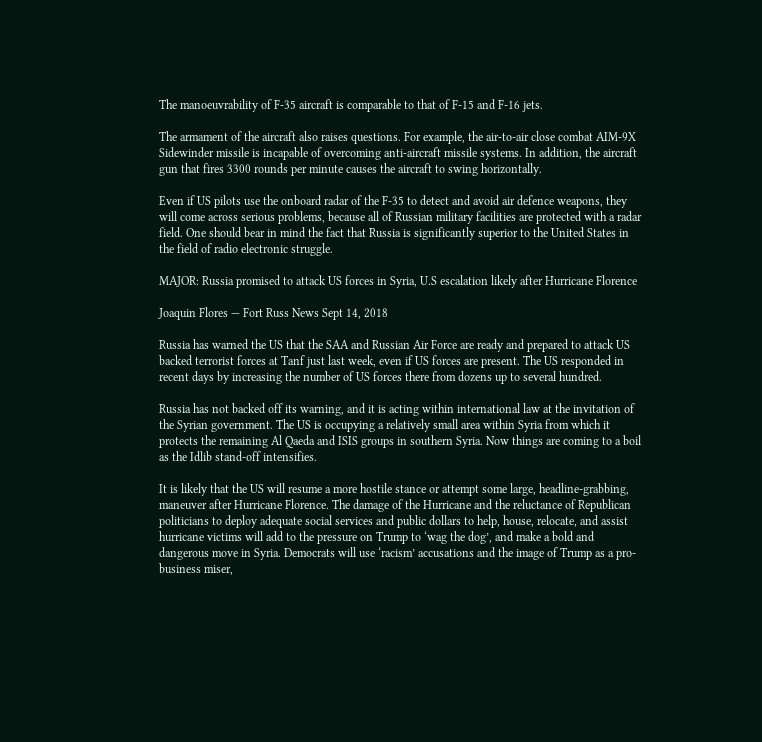The manoeuvrability of F-35 aircraft is comparable to that of F-15 and F-16 jets.

The armament of the aircraft also raises questions. For example, the air-to-air close combat AIM-9X Sidewinder missile is incapable of overcoming anti-aircraft missile systems. In addition, the aircraft gun that fires 3300 rounds per minute causes the aircraft to swing horizontally.

Even if US pilots use the onboard radar of the F-35 to detect and avoid air defence weapons, they will come across serious problems, because all of Russian military facilities are protected with a radar field. One should bear in mind the fact that Russia is significantly superior to the United States in the field of radio electronic struggle.

MAJOR: Russia promised to attack US forces in Syria, U.S escalation likely after Hurricane Florence

Joaquin Flores — Fort Russ News Sept 14, 2018

Russia has warned the US that the SAA and Russian Air Force are ready and prepared to attack US backed terrorist forces at Tanf just last week, even if US forces are present. The US responded in recent days by increasing the number of US forces there from dozens up to several hundred.

Russia has not backed off its warning, and it is acting within international law at the invitation of the Syrian government. The US is occupying a relatively small area within Syria from which it protects the remaining Al Qaeda and ISIS groups in southern Syria. Now things are coming to a boil as the Idlib stand-off intensifies.

It is likely that the US will resume a more hostile stance or attempt some large, headline-grabbing, maneuver after Hurricane Florence. The damage of the Hurricane and the reluctance of Republican politicians to deploy adequate social services and public dollars to help, house, relocate, and assist hurricane victims will add to the pressure on Trump to ‘wag the dog’, and make a bold and dangerous move in Syria. Democrats will use ‘racism’ accusations and the image of Trump as a pro-business miser,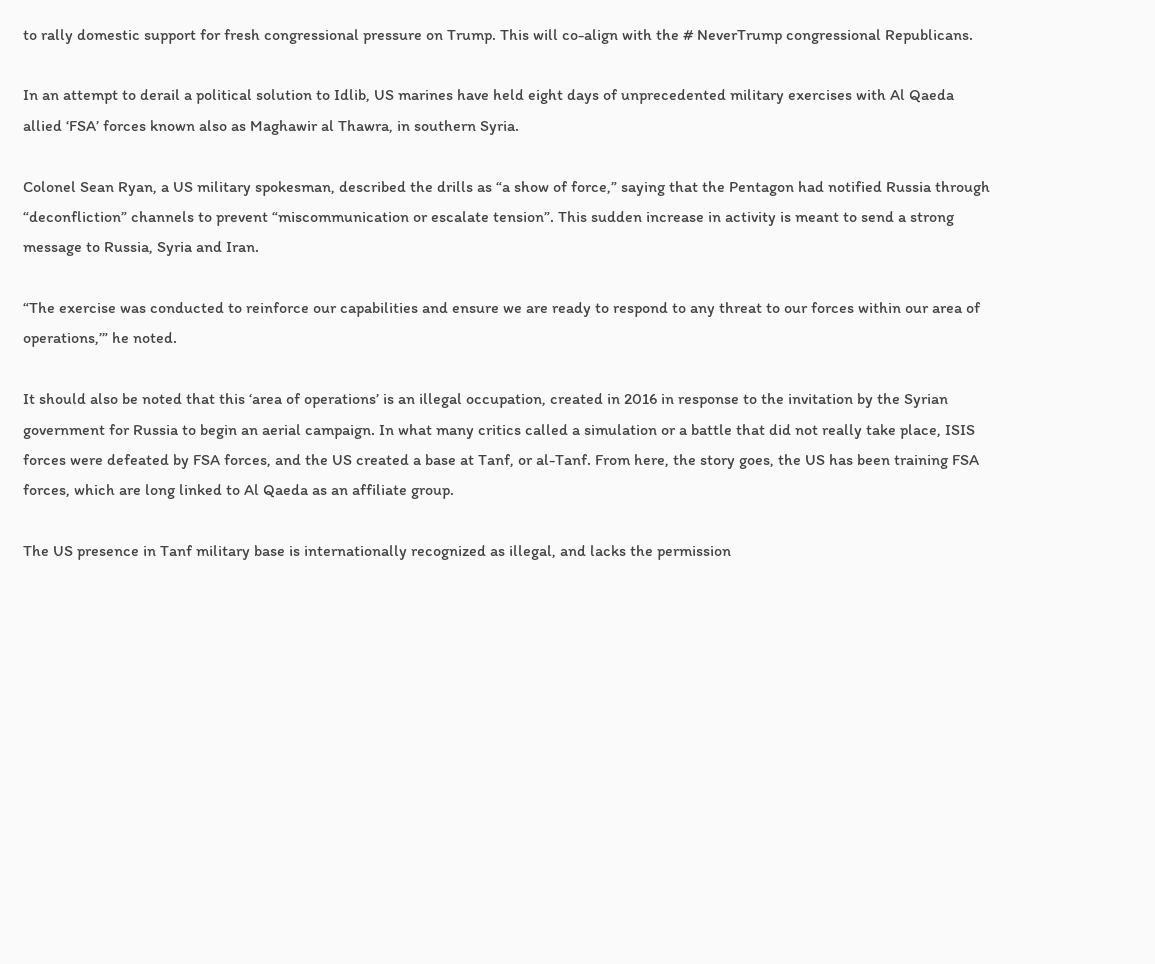to rally domestic support for fresh congressional pressure on Trump. This will co-align with the # NeverTrump congressional Republicans.

In an attempt to derail a political solution to Idlib, US marines have held eight days of unprecedented military exercises with Al Qaeda allied ‘FSA’ forces known also as Maghawir al Thawra, in southern Syria.

Colonel Sean Ryan, a US military spokesman, described the drills as “a show of force,” saying that the Pentagon had notified Russia through “deconfliction” channels to prevent “miscommunication or escalate tension”. This sudden increase in activity is meant to send a strong message to Russia, Syria and Iran.

“The exercise was conducted to reinforce our capabilities and ensure we are ready to respond to any threat to our forces within our area of operations,’” he noted.

It should also be noted that this ‘area of operations’ is an illegal occupation, created in 2016 in response to the invitation by the Syrian government for Russia to begin an aerial campaign. In what many critics called a simulation or a battle that did not really take place, ISIS forces were defeated by FSA forces, and the US created a base at Tanf, or al-Tanf. From here, the story goes, the US has been training FSA forces, which are long linked to Al Qaeda as an affiliate group.

The US presence in Tanf military base is internationally recognized as illegal, and lacks the permission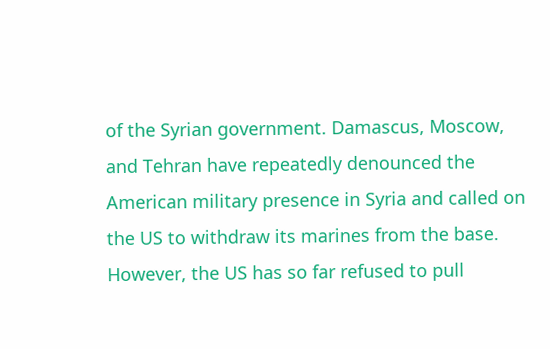of the Syrian government. Damascus, Moscow, and Tehran have repeatedly denounced the American military presence in Syria and called on the US to withdraw its marines from the base. However, the US has so far refused to pull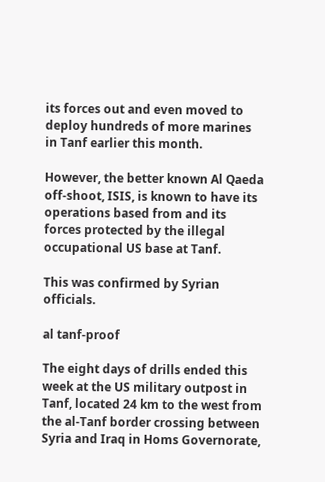its forces out and even moved to deploy hundreds of more marines in Tanf earlier this month.

However, the better known Al Qaeda off-shoot, ISIS, is known to have its operations based from and its forces protected by the illegal occupational US base at Tanf.

This was confirmed by Syrian officials.

al tanf-proof

The eight days of drills ended this week at the US military outpost in Tanf, located 24 km to the west from the al-Tanf border crossing between Syria and Iraq in Homs Governorate,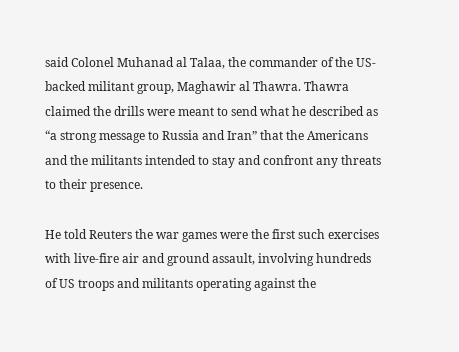said Colonel Muhanad al Talaa, the commander of the US-backed militant group, Maghawir al Thawra. Thawra claimed the drills were meant to send what he described as “a strong message to Russia and Iran” that the Americans and the militants intended to stay and confront any threats to their presence.

He told Reuters the war games were the first such exercises with live-fire air and ground assault, involving hundreds of US troops and militants operating against the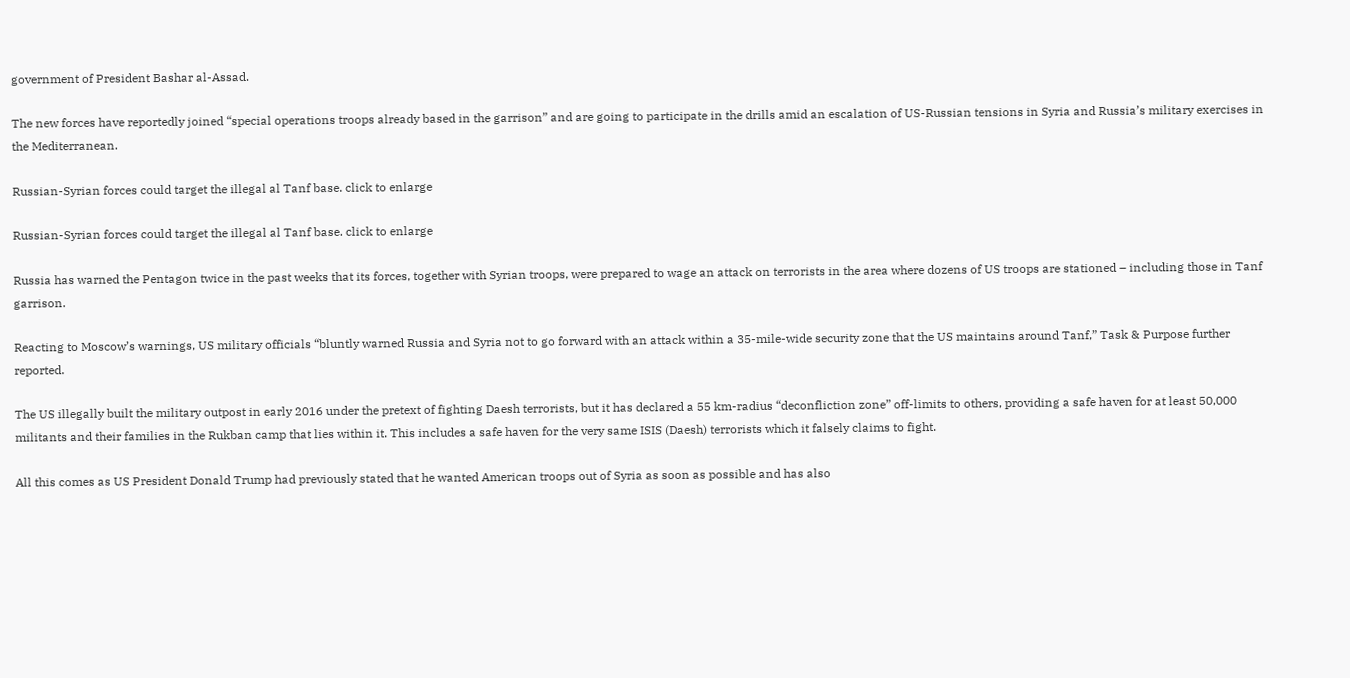government of President Bashar al-Assad.

The new forces have reportedly joined “special operations troops already based in the garrison” and are going to participate in the drills amid an escalation of US-Russian tensions in Syria and Russia’s military exercises in the Mediterranean.

Russian-Syrian forces could target the illegal al Tanf base. click to enlarge

Russian-Syrian forces could target the illegal al Tanf base. click to enlarge

Russia has warned the Pentagon twice in the past weeks that its forces, together with Syrian troops, were prepared to wage an attack on terrorists in the area where dozens of US troops are stationed – including those in Tanf garrison.

Reacting to Moscow’s warnings, US military officials “bluntly warned Russia and Syria not to go forward with an attack within a 35-mile-wide security zone that the US maintains around Tanf,” Task & Purpose further reported.

The US illegally built the military outpost in early 2016 under the pretext of fighting Daesh terrorists, but it has declared a 55 km-radius “deconfliction zone” off-limits to others, providing a safe haven for at least 50,000 militants and their families in the Rukban camp that lies within it. This includes a safe haven for the very same ISIS (Daesh) terrorists which it falsely claims to fight.

All this comes as US President Donald Trump had previously stated that he wanted American troops out of Syria as soon as possible and has also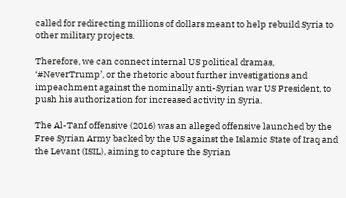called for redirecting millions of dollars meant to help rebuild Syria to other military projects.

Therefore, we can connect internal US political dramas, ‘#NeverTrump’, or the rhetoric about further investigations and impeachment against the nominally anti-Syrian war US President, to push his authorization for increased activity in Syria.

The Al-Tanf offensive (2016) was an alleged offensive launched by the Free Syrian Army backed by the US against the Islamic State of Iraq and the Levant (ISIL), aiming to capture the Syrian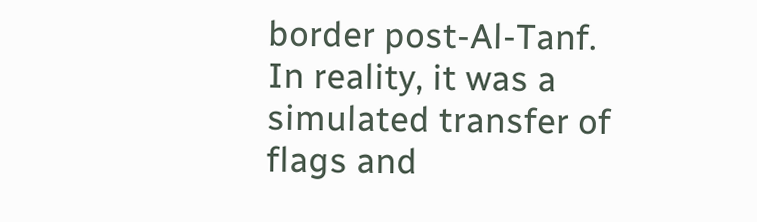border post-Al-Tanf. In reality, it was a simulated transfer of flags and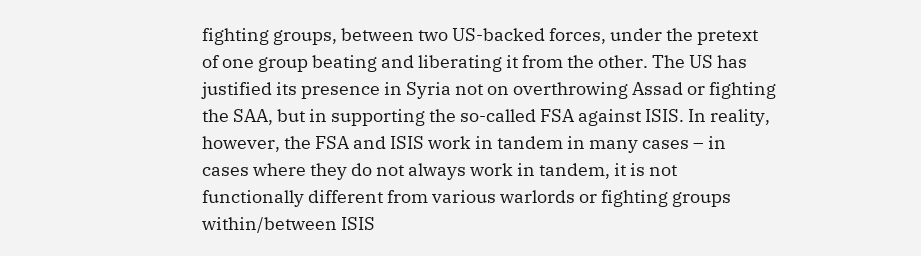fighting groups, between two US-backed forces, under the pretext of one group beating and liberating it from the other. The US has justified its presence in Syria not on overthrowing Assad or fighting the SAA, but in supporting the so-called FSA against ISIS. In reality, however, the FSA and ISIS work in tandem in many cases – in cases where they do not always work in tandem, it is not functionally different from various warlords or fighting groups within/between ISIS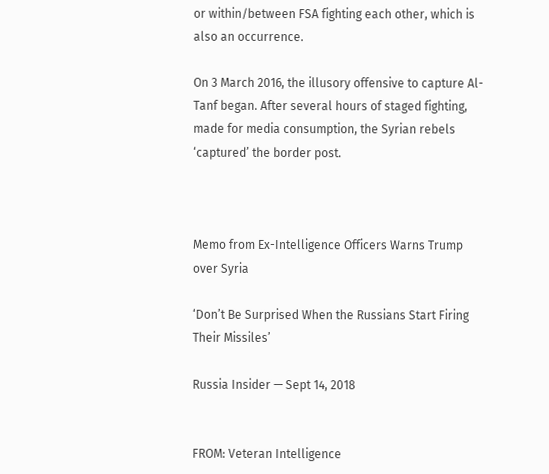or within/between FSA fighting each other, which is also an occurrence.

On 3 March 2016, the illusory offensive to capture Al-Tanf began. After several hours of staged fighting, made for media consumption, the Syrian rebels ‘captured’ the border post.



Memo from Ex-Intelligence Officers Warns Trump over Syria

‘Don’t Be Surprised When the Russians Start Firing Their Missiles’

Russia Insider — Sept 14, 2018


FROM: Veteran Intelligence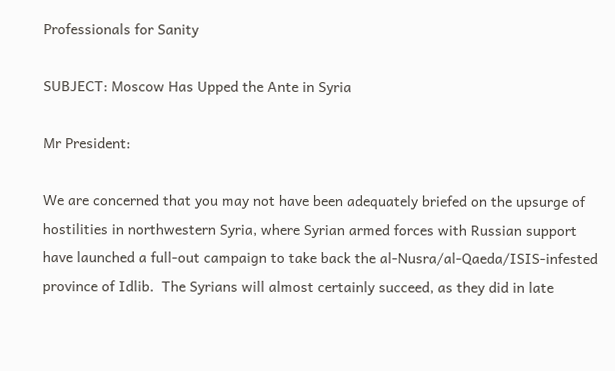Professionals for Sanity

SUBJECT: Moscow Has Upped the Ante in Syria

Mr President:

We are concerned that you may not have been adequately briefed on the upsurge of hostilities in northwestern Syria, where Syrian armed forces with Russian support have launched a full-out campaign to take back the al-Nusra/al-Qaeda/ISIS-infested province of Idlib.  The Syrians will almost certainly succeed, as they did in late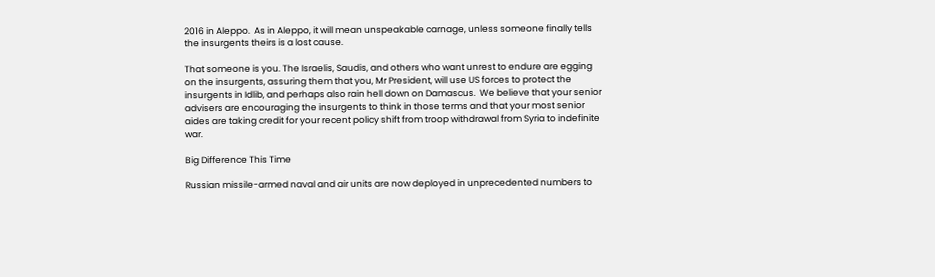2016 in Aleppo.  As in Aleppo, it will mean unspeakable carnage, unless someone finally tells the insurgents theirs is a lost cause.

That someone is you. The Israelis, Saudis, and others who want unrest to endure are egging on the insurgents, assuring them that you, Mr President, will use US forces to protect the insurgents in Idlib, and perhaps also rain hell down on Damascus.  We believe that your senior advisers are encouraging the insurgents to think in those terms and that your most senior aides are taking credit for your recent policy shift from troop withdrawal from Syria to indefinite war.

Big Difference This Time

Russian missile-armed naval and air units are now deployed in unprecedented numbers to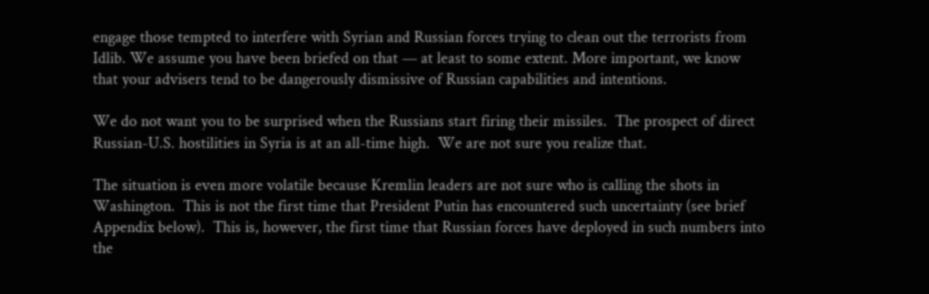engage those tempted to interfere with Syrian and Russian forces trying to clean out the terrorists from Idlib. We assume you have been briefed on that — at least to some extent. More important, we know that your advisers tend to be dangerously dismissive of Russian capabilities and intentions.

We do not want you to be surprised when the Russians start firing their missiles.  The prospect of direct Russian-U.S. hostilities in Syria is at an all-time high.  We are not sure you realize that.

The situation is even more volatile because Kremlin leaders are not sure who is calling the shots in Washington.  This is not the first time that President Putin has encountered such uncertainty (see brief Appendix below).  This is, however, the first time that Russian forces have deployed in such numbers into the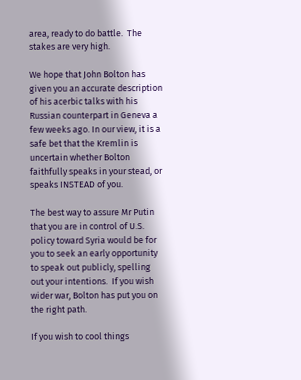area, ready to do battle.  The stakes are very high.

We hope that John Bolton has given you an accurate description of his acerbic talks with his Russian counterpart in Geneva a few weeks ago. In our view, it is a safe bet that the Kremlin is uncertain whether Bolton faithfully speaks in your stead, or speaks INSTEAD of you.

The best way to assure Mr Putin that you are in control of U.S. policy toward Syria would be for you to seek an early opportunity to speak out publicly, spelling out your intentions.  If you wish wider war, Bolton has put you on the right path.

If you wish to cool things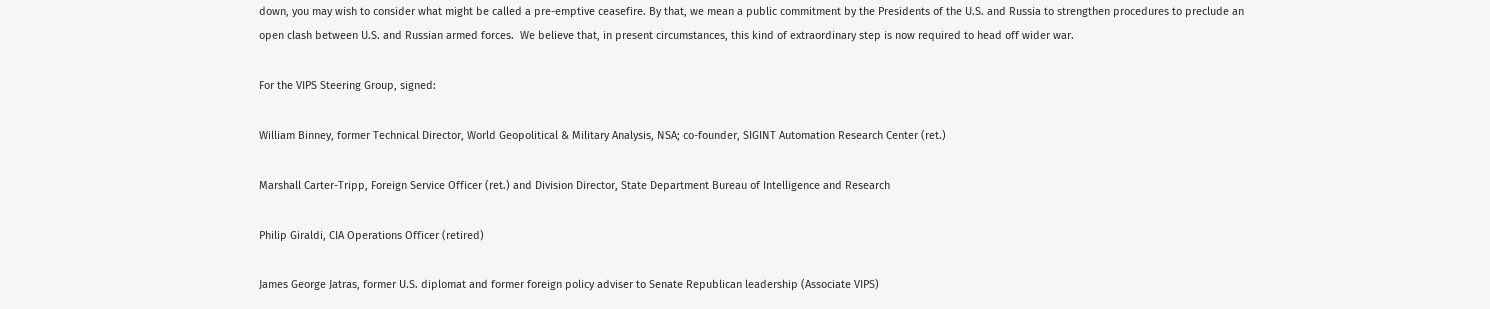down, you may wish to consider what might be called a pre-emptive ceasefire. By that, we mean a public commitment by the Presidents of the U.S. and Russia to strengthen procedures to preclude an open clash between U.S. and Russian armed forces.  We believe that, in present circumstances, this kind of extraordinary step is now required to head off wider war.

For the VIPS Steering Group, signed:

William Binney, former Technical Director, World Geopolitical & Military Analysis, NSA; co-founder, SIGINT Automation Research Center (ret.)

Marshall Carter-Tripp, Foreign Service Officer (ret.) and Division Director, State Department Bureau of Intelligence and Research

Philip Giraldi, CIA Operations Officer (retired)

James George Jatras, former U.S. diplomat and former foreign policy adviser to Senate Republican leadership (Associate VIPS)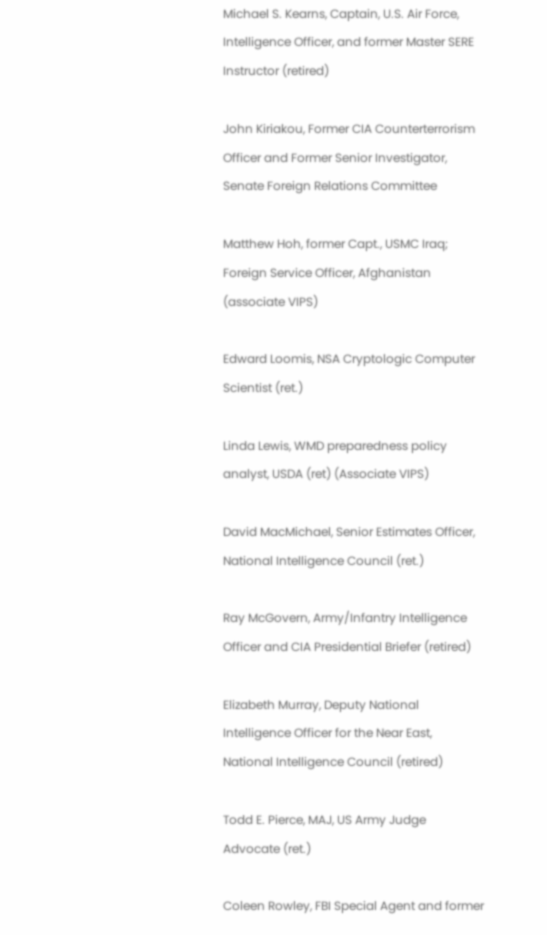Michael S. Kearns, Captain, U.S. Air Force, Intelligence Officer, and former Master SERE Instructor (retired)

John Kiriakou, Former CIA Counterterrorism Officer and Former Senior Investigator, Senate Foreign Relations Committee

Matthew Hoh, former Capt., USMC Iraq; Foreign Service Officer, Afghanistan (associate VIPS)

Edward Loomis, NSA Cryptologic Computer Scientist (ret.)

Linda Lewis, WMD preparedness policy analyst, USDA (ret) (Associate VIPS)

David MacMichael, Senior Estimates Officer, National Intelligence Council (ret.)

Ray McGovern, Army/Infantry Intelligence Officer and CIA Presidential Briefer (retired)

Elizabeth Murray, Deputy National Intelligence Officer for the Near East, National Intelligence Council (retired)

Todd E. Pierce, MAJ, US Army Judge Advocate (ret.)

Coleen Rowley, FBI Special Agent and former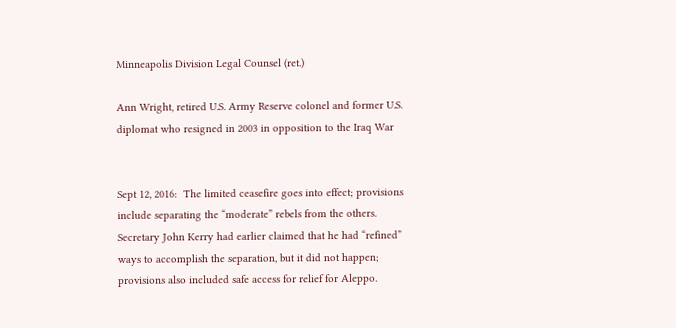Minneapolis Division Legal Counsel (ret.)

Ann Wright, retired U.S. Army Reserve colonel and former U.S. diplomat who resigned in 2003 in opposition to the Iraq War


Sept 12, 2016:  The limited ceasefire goes into effect; provisions include separating the “moderate” rebels from the others. Secretary John Kerry had earlier claimed that he had “refined” ways to accomplish the separation, but it did not happen; provisions also included safe access for relief for Aleppo.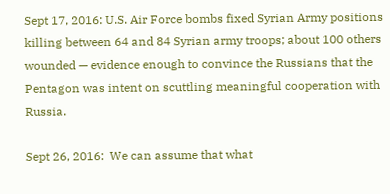Sept 17, 2016: U.S. Air Force bombs fixed Syrian Army positions killing between 64 and 84 Syrian army troops; about 100 others wounded — evidence enough to convince the Russians that the Pentagon was intent on scuttling meaningful cooperation with Russia.

Sept 26, 2016:  We can assume that what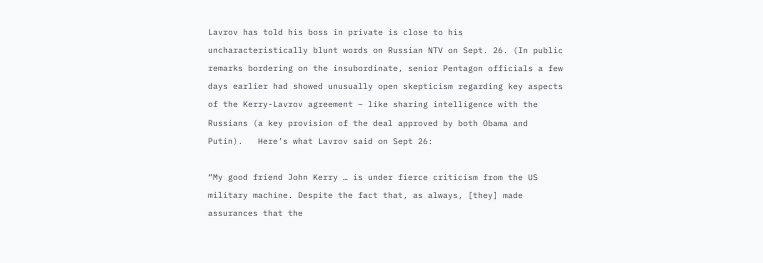Lavrov has told his boss in private is close to his uncharacteristically blunt words on Russian NTV on Sept. 26. (In public remarks bordering on the insubordinate, senior Pentagon officials a few days earlier had showed unusually open skepticism regarding key aspects of the Kerry-Lavrov agreement – like sharing intelligence with the Russians (a key provision of the deal approved by both Obama and Putin).   Here’s what Lavrov said on Sept 26:

“My good friend John Kerry … is under fierce criticism from the US military machine. Despite the fact that, as always, [they] made assurances that the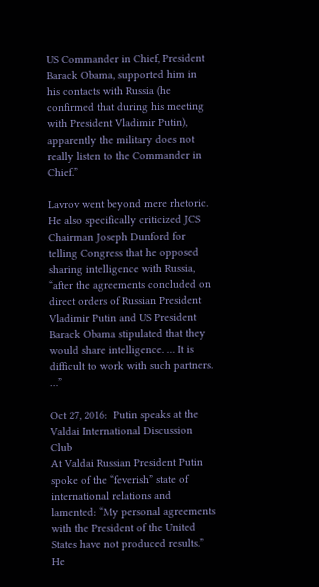US Commander in Chief, President Barack Obama, supported him in his contacts with Russia (he confirmed that during his meeting with President Vladimir Putin), apparently the military does not really listen to the Commander in Chief.”

Lavrov went beyond mere rhetoric. He also specifically criticized JCS Chairman Joseph Dunford for telling Congress that he opposed sharing intelligence with Russia, “after the agreements concluded on direct orders of Russian President Vladimir Putin and US President Barack Obama stipulated that they would share intelligence. … It is difficult to work with such partners. …”

Oct 27, 2016:  Putin speaks at the Valdai International Discussion Club
At Valdai Russian President Putin spoke of the “feverish” state of international relations and lamented: “My personal agreements with the President of the United States have not produced results.” He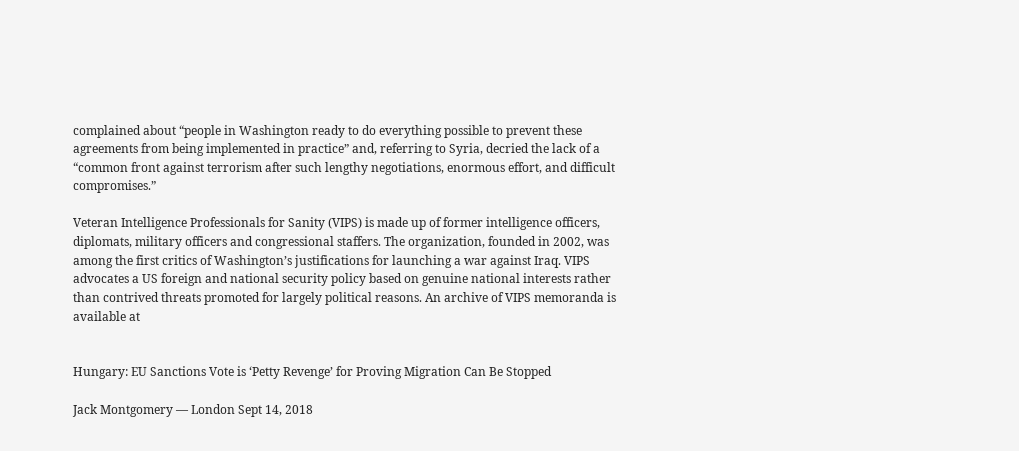complained about “people in Washington ready to do everything possible to prevent these agreements from being implemented in practice” and, referring to Syria, decried the lack of a “common front against terrorism after such lengthy negotiations, enormous effort, and difficult compromises.”

Veteran Intelligence Professionals for Sanity (VIPS) is made up of former intelligence officers, diplomats, military officers and congressional staffers. The organization, founded in 2002, was among the first critics of Washington’s justifications for launching a war against Iraq. VIPS advocates a US foreign and national security policy based on genuine national interests rather than contrived threats promoted for largely political reasons. An archive of VIPS memoranda is available at


Hungary: EU Sanctions Vote is ‘Petty Revenge’ for Proving Migration Can Be Stopped

Jack Montgomery — London Sept 14, 2018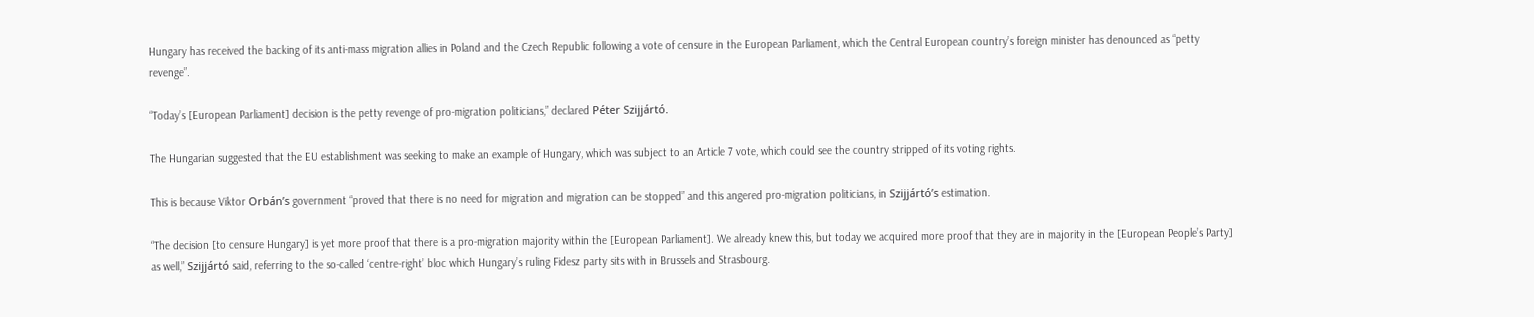Hungary has received the backing of its anti-mass migration allies in Poland and the Czech Republic following a vote of censure in the European Parliament, which the Central European country’s foreign minister has denounced as “petty revenge”.

“Today’s [European Parliament] decision is the petty revenge of pro-migration politicians,” declared Péter Szijjártó.

The Hungarian suggested that the EU establishment was seeking to make an example of Hungary, which was subject to an Article 7 vote, which could see the country stripped of its voting rights.

This is because Viktor Orbán’s government “proved that there is no need for migration and migration can be stopped” and this angered pro-migration politicians, in Szijjártó’s estimation.

“The decision [to censure Hungary] is yet more proof that there is a pro-migration majority within the [European Parliament]. We already knew this, but today we acquired more proof that they are in majority in the [European People’s Party] as well,” Szijjártó said, referring to the so-called ‘centre-right’ bloc which Hungary’s ruling Fidesz party sits with in Brussels and Strasbourg.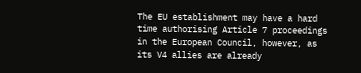The EU establishment may have a hard time authorising Article 7 proceedings in the European Council, however, as its V4 allies are already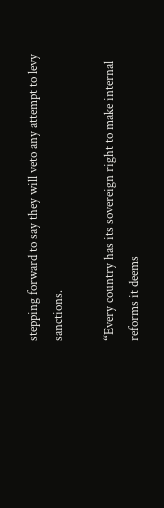stepping forward to say they will veto any attempt to levy sanctions.

“Every country has its sovereign right to make internal reforms it deems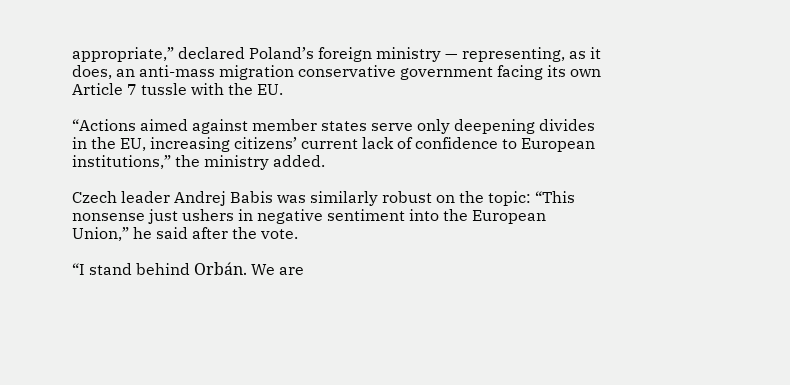appropriate,” declared Poland’s foreign ministry — representing, as it does, an anti-mass migration conservative government facing its own Article 7 tussle with the EU.

“Actions aimed against member states serve only deepening divides in the EU, increasing citizens’ current lack of confidence to European institutions,” the ministry added.

Czech leader Andrej Babis was similarly robust on the topic: “This nonsense just ushers in negative sentiment into the European Union,” he said after the vote.

“I stand behind Orbán. We are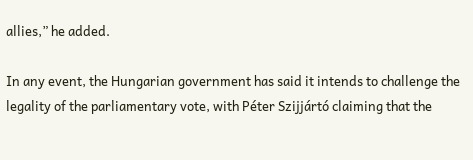allies,” he added.

In any event, the Hungarian government has said it intends to challenge the legality of the parliamentary vote, with Péter Szijjártó claiming that the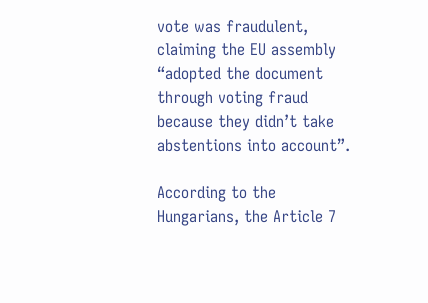vote was fraudulent, claiming the EU assembly “adopted the document through voting fraud because they didn’t take abstentions into account”.

According to the Hungarians, the Article 7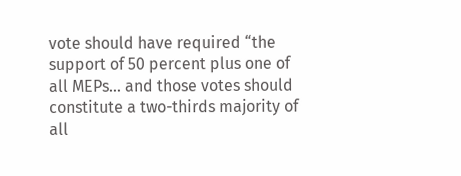vote should have required “the support of 50 percent plus one of all MEPs… and those votes should constitute a two-thirds majority of all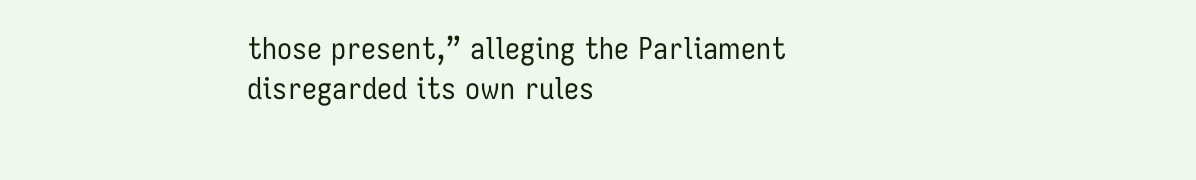those present,” alleging the Parliament disregarded its own rules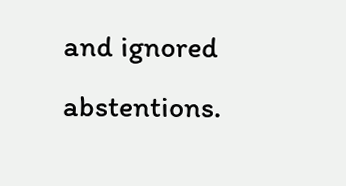and ignored abstentions.